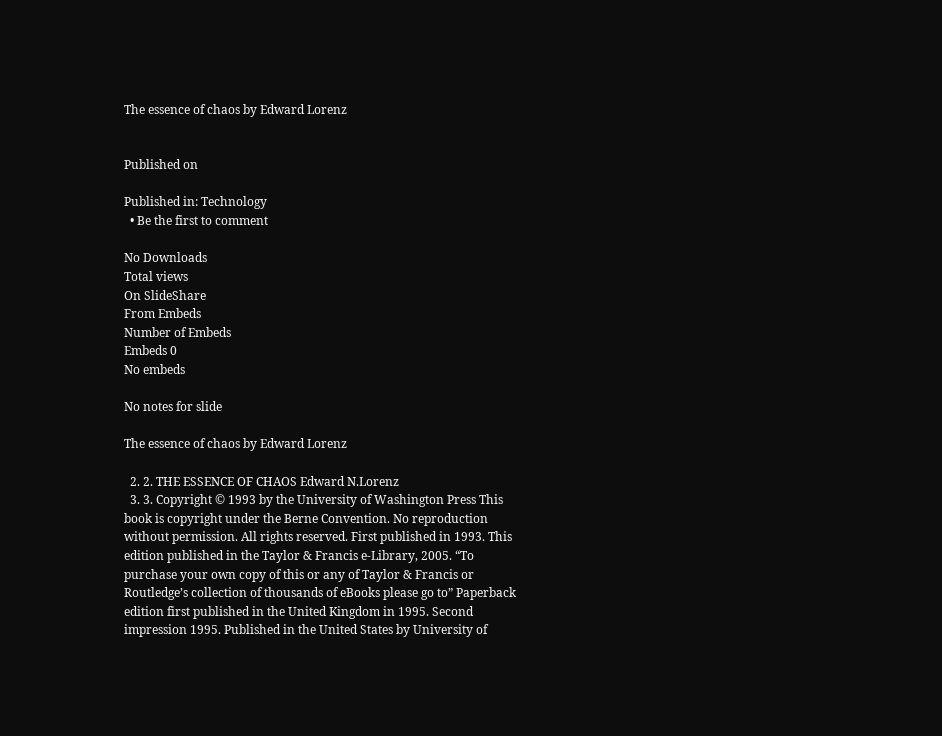The essence of chaos by Edward Lorenz


Published on

Published in: Technology
  • Be the first to comment

No Downloads
Total views
On SlideShare
From Embeds
Number of Embeds
Embeds 0
No embeds

No notes for slide

The essence of chaos by Edward Lorenz

  2. 2. THE ESSENCE OF CHAOS Edward N.Lorenz
  3. 3. Copyright © 1993 by the University of Washington Press This book is copyright under the Berne Convention. No reproduction without permission. All rights reserved. First published in 1993. This edition published in the Taylor & Francis e-Library, 2005. “To purchase your own copy of this or any of Taylor & Francis or Routledge’s collection of thousands of eBooks please go to” Paperback edition first published in the United Kingdom in 1995. Second impression 1995. Published in the United States by University of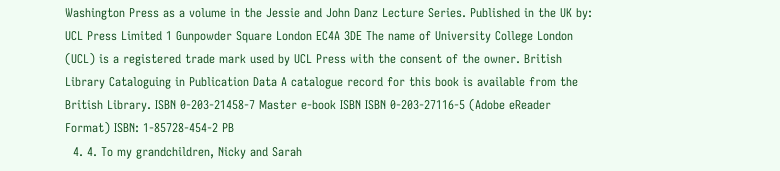Washington Press as a volume in the Jessie and John Danz Lecture Series. Published in the UK by: UCL Press Limited 1 Gunpowder Square London EC4A 3DE The name of University College London (UCL) is a registered trade mark used by UCL Press with the consent of the owner. British Library Cataloguing in Publication Data A catalogue record for this book is available from the British Library. ISBN 0-203-21458-7 Master e-book ISBN ISBN 0-203-27116-5 (Adobe eReader Format) ISBN: 1-85728-454-2 PB
  4. 4. To my grandchildren, Nicky and Sarah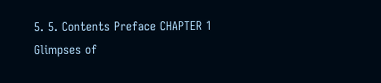5. 5. Contents Preface CHAPTER 1 Glimpses of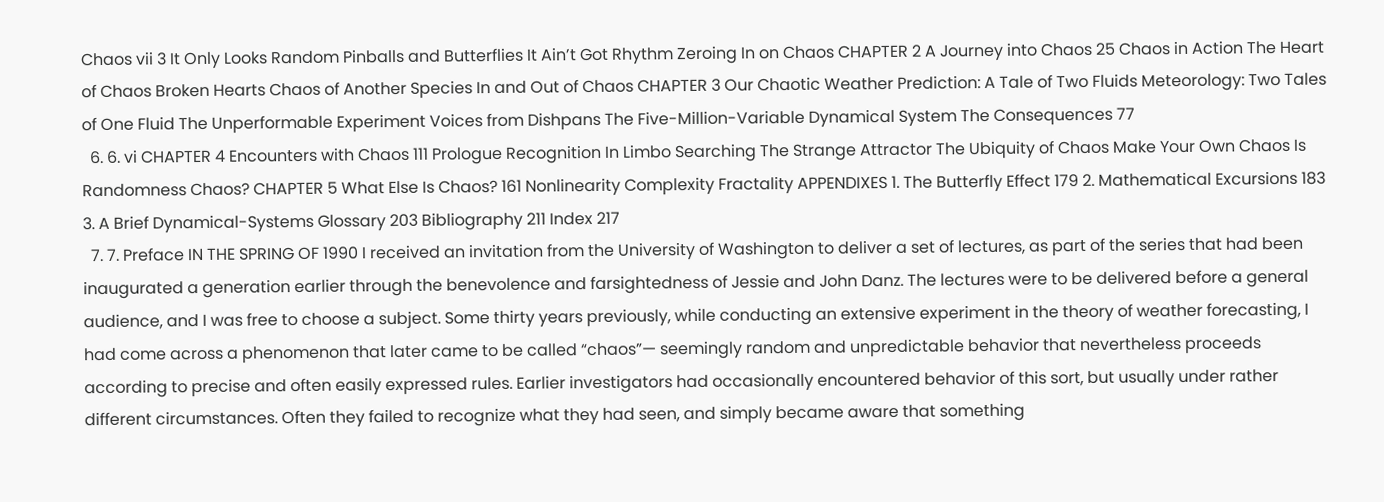Chaos vii 3 It Only Looks Random Pinballs and Butterflies It Ain’t Got Rhythm Zeroing In on Chaos CHAPTER 2 A Journey into Chaos 25 Chaos in Action The Heart of Chaos Broken Hearts Chaos of Another Species In and Out of Chaos CHAPTER 3 Our Chaotic Weather Prediction: A Tale of Two Fluids Meteorology: Two Tales of One Fluid The Unperformable Experiment Voices from Dishpans The Five-Million-Variable Dynamical System The Consequences 77
  6. 6. vi CHAPTER 4 Encounters with Chaos 111 Prologue Recognition In Limbo Searching The Strange Attractor The Ubiquity of Chaos Make Your Own Chaos Is Randomness Chaos? CHAPTER 5 What Else Is Chaos? 161 Nonlinearity Complexity Fractality APPENDIXES 1. The Butterfly Effect 179 2. Mathematical Excursions 183 3. A Brief Dynamical-Systems Glossary 203 Bibliography 211 Index 217
  7. 7. Preface IN THE SPRING OF 1990 I received an invitation from the University of Washington to deliver a set of lectures, as part of the series that had been inaugurated a generation earlier through the benevolence and farsightedness of Jessie and John Danz. The lectures were to be delivered before a general audience, and I was free to choose a subject. Some thirty years previously, while conducting an extensive experiment in the theory of weather forecasting, I had come across a phenomenon that later came to be called “chaos”— seemingly random and unpredictable behavior that nevertheless proceeds according to precise and often easily expressed rules. Earlier investigators had occasionally encountered behavior of this sort, but usually under rather different circumstances. Often they failed to recognize what they had seen, and simply became aware that something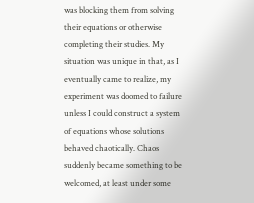was blocking them from solving their equations or otherwise completing their studies. My situation was unique in that, as I eventually came to realize, my experiment was doomed to failure unless I could construct a system of equations whose solutions behaved chaotically. Chaos suddenly became something to be welcomed, at least under some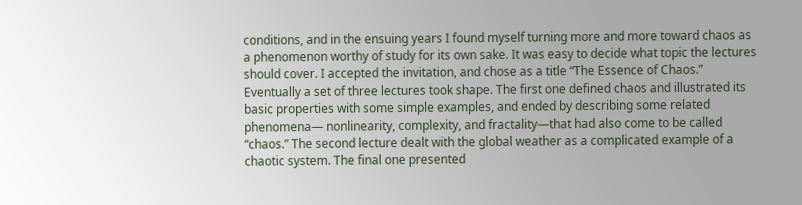conditions, and in the ensuing years I found myself turning more and more toward chaos as a phenomenon worthy of study for its own sake. It was easy to decide what topic the lectures should cover. I accepted the invitation, and chose as a title “The Essence of Chaos.” Eventually a set of three lectures took shape. The first one defined chaos and illustrated its basic properties with some simple examples, and ended by describing some related phenomena— nonlinearity, complexity, and fractality—that had also come to be called “chaos.” The second lecture dealt with the global weather as a complicated example of a chaotic system. The final one presented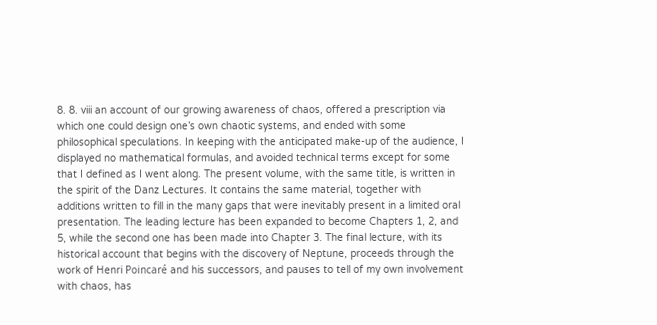8. 8. viii an account of our growing awareness of chaos, offered a prescription via which one could design one’s own chaotic systems, and ended with some philosophical speculations. In keeping with the anticipated make-up of the audience, I displayed no mathematical formulas, and avoided technical terms except for some that I defined as I went along. The present volume, with the same title, is written in the spirit of the Danz Lectures. It contains the same material, together with additions written to fill in the many gaps that were inevitably present in a limited oral presentation. The leading lecture has been expanded to become Chapters 1, 2, and 5, while the second one has been made into Chapter 3. The final lecture, with its historical account that begins with the discovery of Neptune, proceeds through the work of Henri Poincaré and his successors, and pauses to tell of my own involvement with chaos, has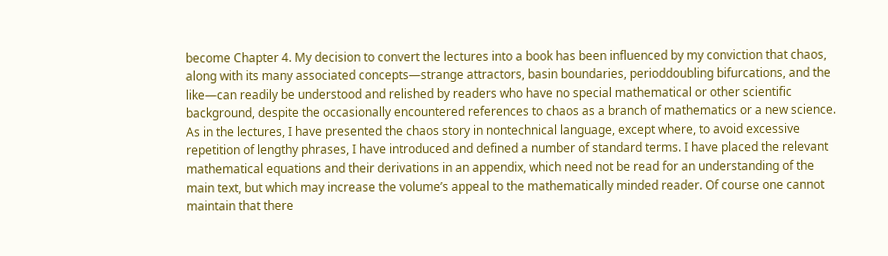become Chapter 4. My decision to convert the lectures into a book has been influenced by my conviction that chaos, along with its many associated concepts—strange attractors, basin boundaries, perioddoubling bifurcations, and the like—can readily be understood and relished by readers who have no special mathematical or other scientific background, despite the occasionally encountered references to chaos as a branch of mathematics or a new science. As in the lectures, I have presented the chaos story in nontechnical language, except where, to avoid excessive repetition of lengthy phrases, I have introduced and defined a number of standard terms. I have placed the relevant mathematical equations and their derivations in an appendix, which need not be read for an understanding of the main text, but which may increase the volume’s appeal to the mathematically minded reader. Of course one cannot maintain that there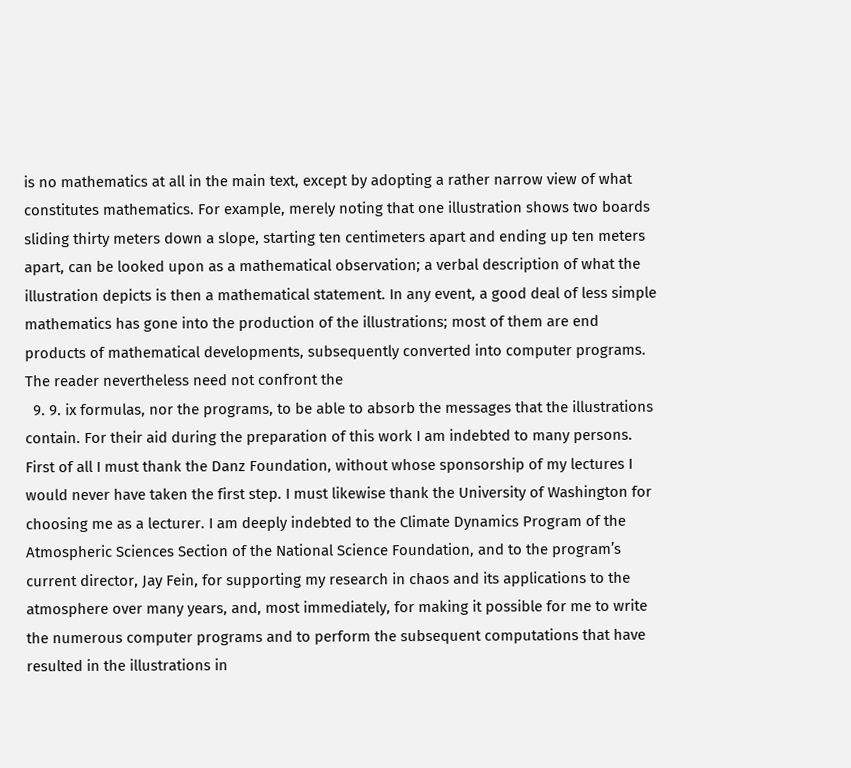is no mathematics at all in the main text, except by adopting a rather narrow view of what constitutes mathematics. For example, merely noting that one illustration shows two boards sliding thirty meters down a slope, starting ten centimeters apart and ending up ten meters apart, can be looked upon as a mathematical observation; a verbal description of what the illustration depicts is then a mathematical statement. In any event, a good deal of less simple mathematics has gone into the production of the illustrations; most of them are end products of mathematical developments, subsequently converted into computer programs. The reader nevertheless need not confront the
  9. 9. ix formulas, nor the programs, to be able to absorb the messages that the illustrations contain. For their aid during the preparation of this work I am indebted to many persons. First of all I must thank the Danz Foundation, without whose sponsorship of my lectures I would never have taken the first step. I must likewise thank the University of Washington for choosing me as a lecturer. I am deeply indebted to the Climate Dynamics Program of the Atmospheric Sciences Section of the National Science Foundation, and to the program’s current director, Jay Fein, for supporting my research in chaos and its applications to the atmosphere over many years, and, most immediately, for making it possible for me to write the numerous computer programs and to perform the subsequent computations that have resulted in the illustrations in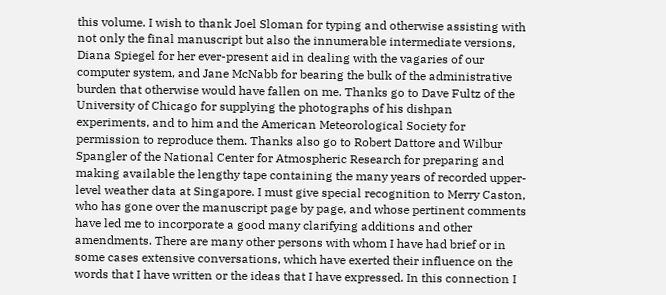this volume. I wish to thank Joel Sloman for typing and otherwise assisting with not only the final manuscript but also the innumerable intermediate versions, Diana Spiegel for her ever-present aid in dealing with the vagaries of our computer system, and Jane McNabb for bearing the bulk of the administrative burden that otherwise would have fallen on me. Thanks go to Dave Fultz of the University of Chicago for supplying the photographs of his dishpan experiments, and to him and the American Meteorological Society for permission to reproduce them. Thanks also go to Robert Dattore and Wilbur Spangler of the National Center for Atmospheric Research for preparing and making available the lengthy tape containing the many years of recorded upper-level weather data at Singapore. I must give special recognition to Merry Caston, who has gone over the manuscript page by page, and whose pertinent comments have led me to incorporate a good many clarifying additions and other amendments. There are many other persons with whom I have had brief or in some cases extensive conversations, which have exerted their influence on the words that I have written or the ideas that I have expressed. In this connection I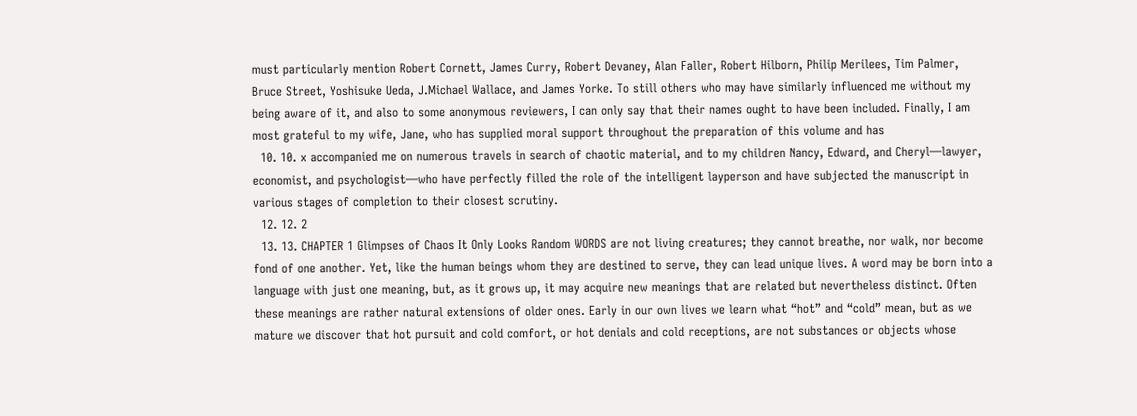must particularly mention Robert Cornett, James Curry, Robert Devaney, Alan Faller, Robert Hilborn, Philip Merilees, Tim Palmer, Bruce Street, Yoshisuke Ueda, J.Michael Wallace, and James Yorke. To still others who may have similarly influenced me without my being aware of it, and also to some anonymous reviewers, I can only say that their names ought to have been included. Finally, I am most grateful to my wife, Jane, who has supplied moral support throughout the preparation of this volume and has
  10. 10. x accompanied me on numerous travels in search of chaotic material, and to my children Nancy, Edward, and Cheryl—lawyer, economist, and psychologist—who have perfectly filled the role of the intelligent layperson and have subjected the manuscript in various stages of completion to their closest scrutiny.
  12. 12. 2
  13. 13. CHAPTER 1 Glimpses of Chaos It Only Looks Random WORDS are not living creatures; they cannot breathe, nor walk, nor become fond of one another. Yet, like the human beings whom they are destined to serve, they can lead unique lives. A word may be born into a language with just one meaning, but, as it grows up, it may acquire new meanings that are related but nevertheless distinct. Often these meanings are rather natural extensions of older ones. Early in our own lives we learn what “hot” and “cold” mean, but as we mature we discover that hot pursuit and cold comfort, or hot denials and cold receptions, are not substances or objects whose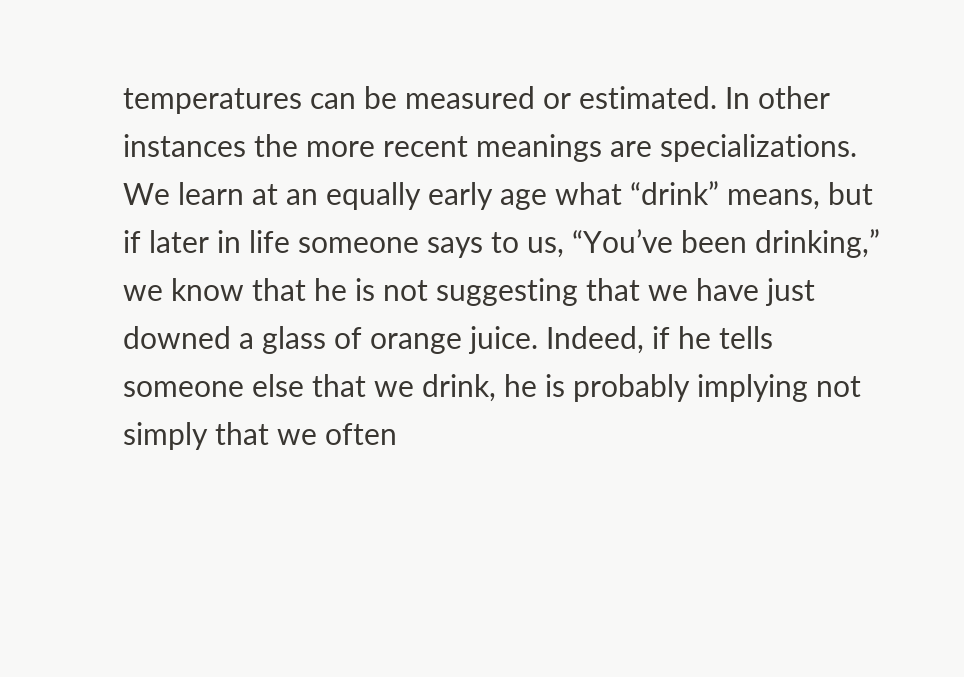temperatures can be measured or estimated. In other instances the more recent meanings are specializations. We learn at an equally early age what “drink” means, but if later in life someone says to us, “You’ve been drinking,” we know that he is not suggesting that we have just downed a glass of orange juice. Indeed, if he tells someone else that we drink, he is probably implying not simply that we often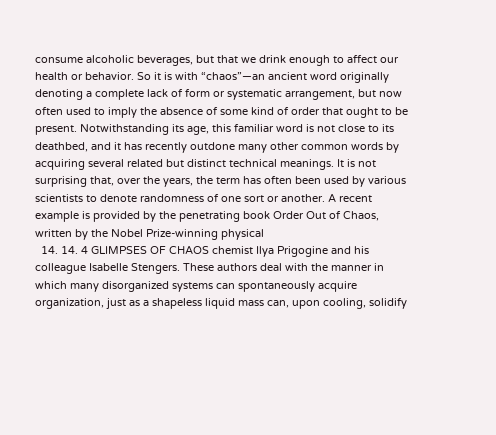consume alcoholic beverages, but that we drink enough to affect our health or behavior. So it is with “chaos”—an ancient word originally denoting a complete lack of form or systematic arrangement, but now often used to imply the absence of some kind of order that ought to be present. Notwithstanding its age, this familiar word is not close to its deathbed, and it has recently outdone many other common words by acquiring several related but distinct technical meanings. It is not surprising that, over the years, the term has often been used by various scientists to denote randomness of one sort or another. A recent example is provided by the penetrating book Order Out of Chaos, written by the Nobel Prize-winning physical
  14. 14. 4 GLIMPSES OF CHAOS chemist Ilya Prigogine and his colleague Isabelle Stengers. These authors deal with the manner in which many disorganized systems can spontaneously acquire organization, just as a shapeless liquid mass can, upon cooling, solidify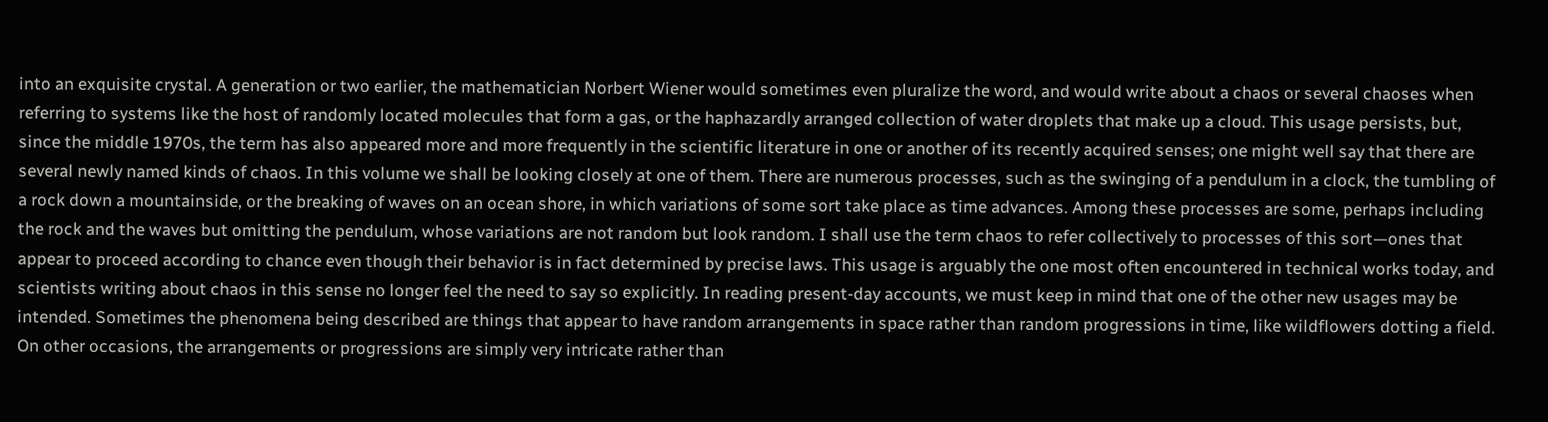into an exquisite crystal. A generation or two earlier, the mathematician Norbert Wiener would sometimes even pluralize the word, and would write about a chaos or several chaoses when referring to systems like the host of randomly located molecules that form a gas, or the haphazardly arranged collection of water droplets that make up a cloud. This usage persists, but, since the middle 1970s, the term has also appeared more and more frequently in the scientific literature in one or another of its recently acquired senses; one might well say that there are several newly named kinds of chaos. In this volume we shall be looking closely at one of them. There are numerous processes, such as the swinging of a pendulum in a clock, the tumbling of a rock down a mountainside, or the breaking of waves on an ocean shore, in which variations of some sort take place as time advances. Among these processes are some, perhaps including the rock and the waves but omitting the pendulum, whose variations are not random but look random. I shall use the term chaos to refer collectively to processes of this sort—ones that appear to proceed according to chance even though their behavior is in fact determined by precise laws. This usage is arguably the one most often encountered in technical works today, and scientists writing about chaos in this sense no longer feel the need to say so explicitly. In reading present-day accounts, we must keep in mind that one of the other new usages may be intended. Sometimes the phenomena being described are things that appear to have random arrangements in space rather than random progressions in time, like wildflowers dotting a field. On other occasions, the arrangements or progressions are simply very intricate rather than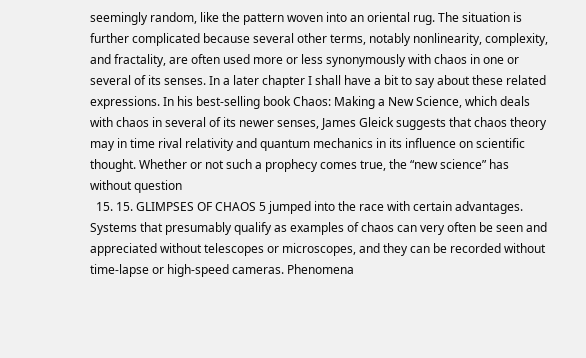seemingly random, like the pattern woven into an oriental rug. The situation is further complicated because several other terms, notably nonlinearity, complexity, and fractality, are often used more or less synonymously with chaos in one or several of its senses. In a later chapter I shall have a bit to say about these related expressions. In his best-selling book Chaos: Making a New Science, which deals with chaos in several of its newer senses, James Gleick suggests that chaos theory may in time rival relativity and quantum mechanics in its influence on scientific thought. Whether or not such a prophecy comes true, the “new science” has without question
  15. 15. GLIMPSES OF CHAOS 5 jumped into the race with certain advantages. Systems that presumably qualify as examples of chaos can very often be seen and appreciated without telescopes or microscopes, and they can be recorded without time-lapse or high-speed cameras. Phenomena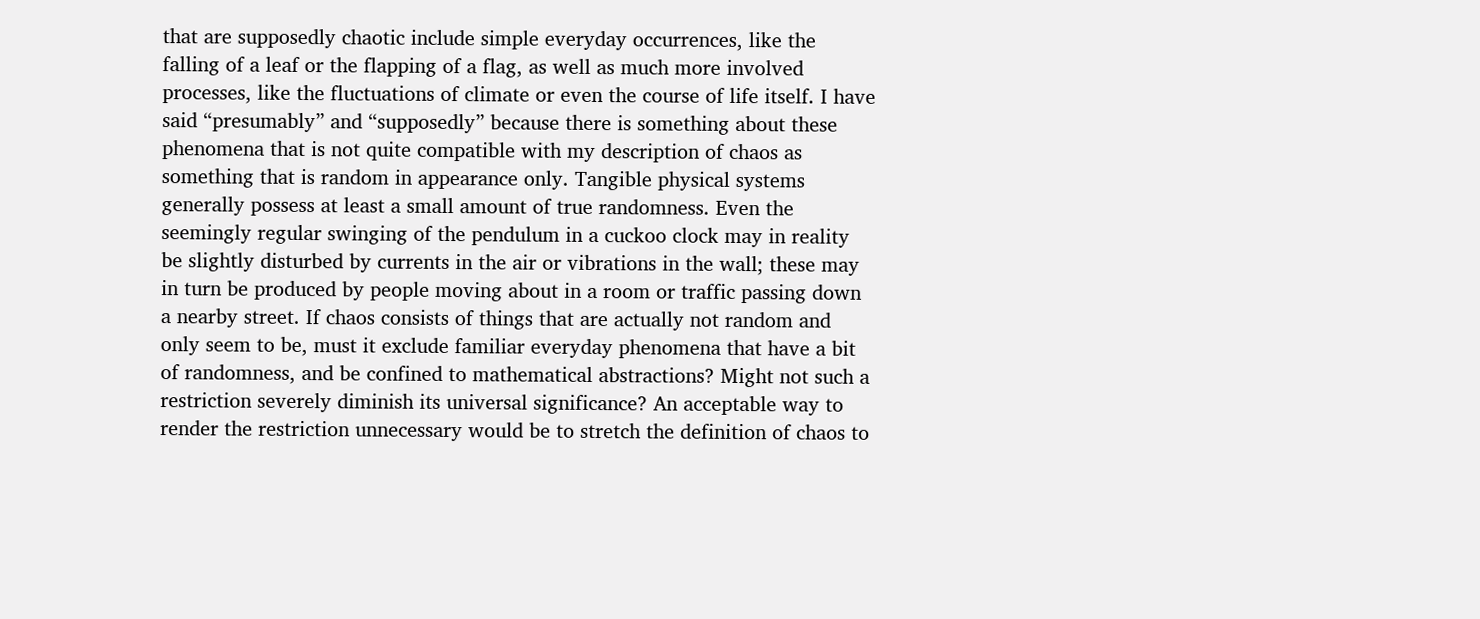that are supposedly chaotic include simple everyday occurrences, like the falling of a leaf or the flapping of a flag, as well as much more involved processes, like the fluctuations of climate or even the course of life itself. I have said “presumably” and “supposedly” because there is something about these phenomena that is not quite compatible with my description of chaos as something that is random in appearance only. Tangible physical systems generally possess at least a small amount of true randomness. Even the seemingly regular swinging of the pendulum in a cuckoo clock may in reality be slightly disturbed by currents in the air or vibrations in the wall; these may in turn be produced by people moving about in a room or traffic passing down a nearby street. If chaos consists of things that are actually not random and only seem to be, must it exclude familiar everyday phenomena that have a bit of randomness, and be confined to mathematical abstractions? Might not such a restriction severely diminish its universal significance? An acceptable way to render the restriction unnecessary would be to stretch the definition of chaos to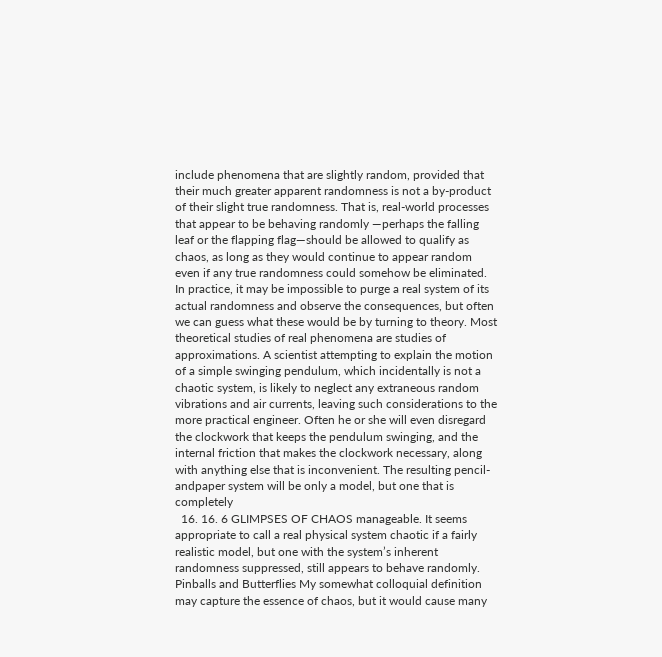include phenomena that are slightly random, provided that their much greater apparent randomness is not a by-product of their slight true randomness. That is, real-world processes that appear to be behaving randomly —perhaps the falling leaf or the flapping flag—should be allowed to qualify as chaos, as long as they would continue to appear random even if any true randomness could somehow be eliminated. In practice, it may be impossible to purge a real system of its actual randomness and observe the consequences, but often we can guess what these would be by turning to theory. Most theoretical studies of real phenomena are studies of approximations. A scientist attempting to explain the motion of a simple swinging pendulum, which incidentally is not a chaotic system, is likely to neglect any extraneous random vibrations and air currents, leaving such considerations to the more practical engineer. Often he or she will even disregard the clockwork that keeps the pendulum swinging, and the internal friction that makes the clockwork necessary, along with anything else that is inconvenient. The resulting pencil-andpaper system will be only a model, but one that is completely
  16. 16. 6 GLIMPSES OF CHAOS manageable. It seems appropriate to call a real physical system chaotic if a fairly realistic model, but one with the system’s inherent randomness suppressed, still appears to behave randomly. Pinballs and Butterflies My somewhat colloquial definition may capture the essence of chaos, but it would cause many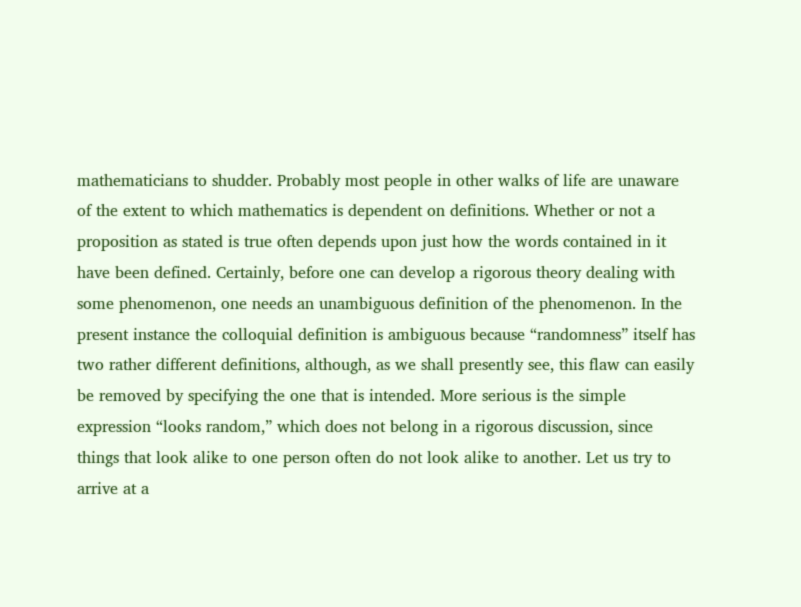mathematicians to shudder. Probably most people in other walks of life are unaware of the extent to which mathematics is dependent on definitions. Whether or not a proposition as stated is true often depends upon just how the words contained in it have been defined. Certainly, before one can develop a rigorous theory dealing with some phenomenon, one needs an unambiguous definition of the phenomenon. In the present instance the colloquial definition is ambiguous because “randomness” itself has two rather different definitions, although, as we shall presently see, this flaw can easily be removed by specifying the one that is intended. More serious is the simple expression “looks random,” which does not belong in a rigorous discussion, since things that look alike to one person often do not look alike to another. Let us try to arrive at a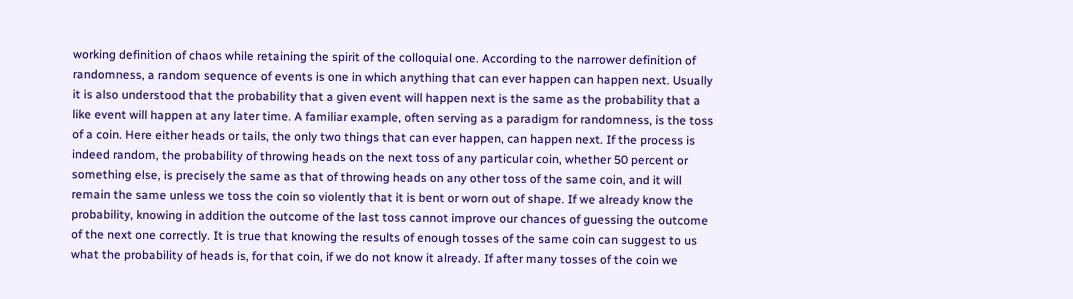working definition of chaos while retaining the spirit of the colloquial one. According to the narrower definition of randomness, a random sequence of events is one in which anything that can ever happen can happen next. Usually it is also understood that the probability that a given event will happen next is the same as the probability that a like event will happen at any later time. A familiar example, often serving as a paradigm for randomness, is the toss of a coin. Here either heads or tails, the only two things that can ever happen, can happen next. If the process is indeed random, the probability of throwing heads on the next toss of any particular coin, whether 50 percent or something else, is precisely the same as that of throwing heads on any other toss of the same coin, and it will remain the same unless we toss the coin so violently that it is bent or worn out of shape. If we already know the probability, knowing in addition the outcome of the last toss cannot improve our chances of guessing the outcome of the next one correctly. It is true that knowing the results of enough tosses of the same coin can suggest to us what the probability of heads is, for that coin, if we do not know it already. If after many tosses of the coin we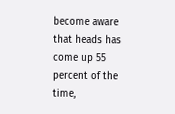become aware that heads has come up 55 percent of the time,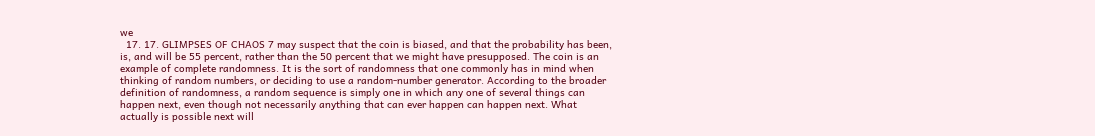we
  17. 17. GLIMPSES OF CHAOS 7 may suspect that the coin is biased, and that the probability has been, is, and will be 55 percent, rather than the 50 percent that we might have presupposed. The coin is an example of complete randomness. It is the sort of randomness that one commonly has in mind when thinking of random numbers, or deciding to use a random-number generator. According to the broader definition of randomness, a random sequence is simply one in which any one of several things can happen next, even though not necessarily anything that can ever happen can happen next. What actually is possible next will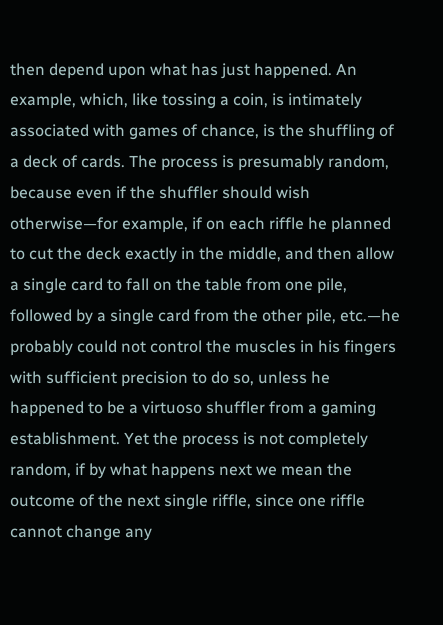then depend upon what has just happened. An example, which, like tossing a coin, is intimately associated with games of chance, is the shuffling of a deck of cards. The process is presumably random, because even if the shuffler should wish otherwise—for example, if on each riffle he planned to cut the deck exactly in the middle, and then allow a single card to fall on the table from one pile, followed by a single card from the other pile, etc.—he probably could not control the muscles in his fingers with sufficient precision to do so, unless he happened to be a virtuoso shuffler from a gaming establishment. Yet the process is not completely random, if by what happens next we mean the outcome of the next single riffle, since one riffle cannot change any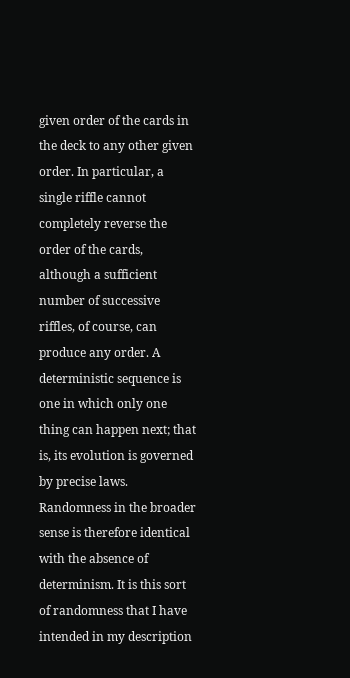given order of the cards in the deck to any other given order. In particular, a single riffle cannot completely reverse the order of the cards, although a sufficient number of successive riffles, of course, can produce any order. A deterministic sequence is one in which only one thing can happen next; that is, its evolution is governed by precise laws. Randomness in the broader sense is therefore identical with the absence of determinism. It is this sort of randomness that I have intended in my description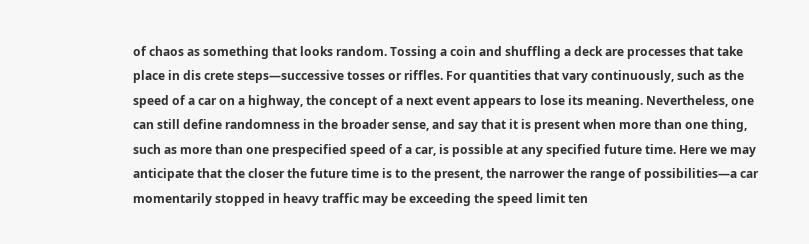of chaos as something that looks random. Tossing a coin and shuffling a deck are processes that take place in dis crete steps—successive tosses or riffles. For quantities that vary continuously, such as the speed of a car on a highway, the concept of a next event appears to lose its meaning. Nevertheless, one can still define randomness in the broader sense, and say that it is present when more than one thing, such as more than one prespecified speed of a car, is possible at any specified future time. Here we may anticipate that the closer the future time is to the present, the narrower the range of possibilities—a car momentarily stopped in heavy traffic may be exceeding the speed limit ten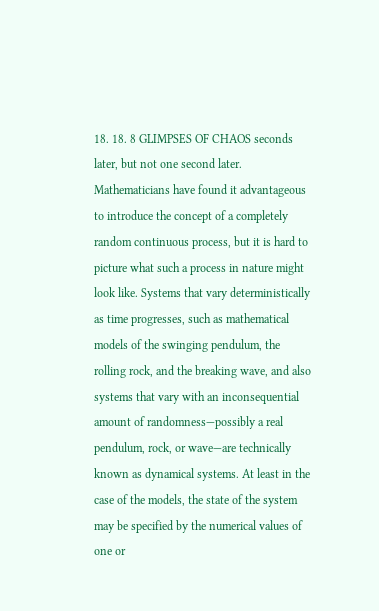18. 18. 8 GLIMPSES OF CHAOS seconds later, but not one second later. Mathematicians have found it advantageous to introduce the concept of a completely random continuous process, but it is hard to picture what such a process in nature might look like. Systems that vary deterministically as time progresses, such as mathematical models of the swinging pendulum, the rolling rock, and the breaking wave, and also systems that vary with an inconsequential amount of randomness—possibly a real pendulum, rock, or wave—are technically known as dynamical systems. At least in the case of the models, the state of the system may be specified by the numerical values of one or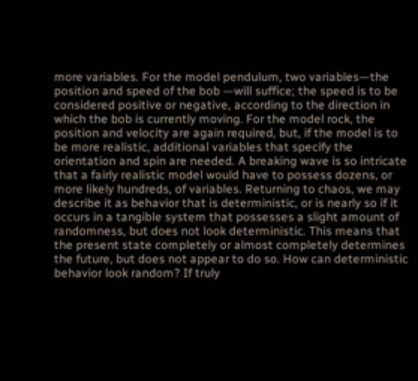more variables. For the model pendulum, two variables—the position and speed of the bob —will suffice; the speed is to be considered positive or negative, according to the direction in which the bob is currently moving. For the model rock, the position and velocity are again required, but, if the model is to be more realistic, additional variables that specify the orientation and spin are needed. A breaking wave is so intricate that a fairly realistic model would have to possess dozens, or more likely hundreds, of variables. Returning to chaos, we may describe it as behavior that is deterministic, or is nearly so if it occurs in a tangible system that possesses a slight amount of randomness, but does not look deterministic. This means that the present state completely or almost completely determines the future, but does not appear to do so. How can deterministic behavior look random? If truly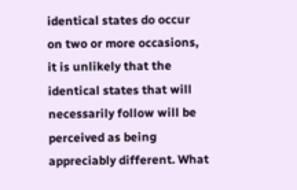identical states do occur on two or more occasions, it is unlikely that the identical states that will necessarily follow will be perceived as being appreciably different. What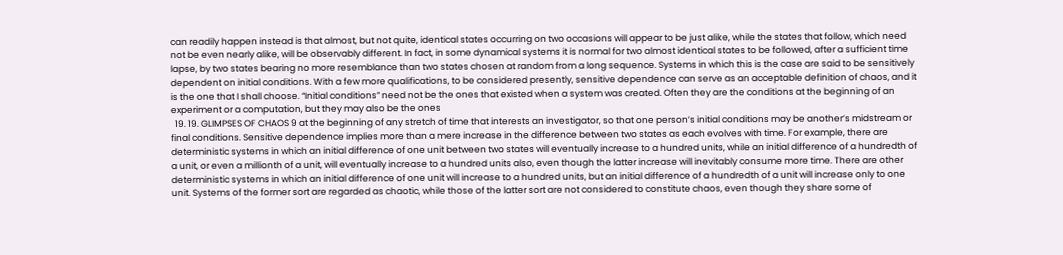can readily happen instead is that almost, but not quite, identical states occurring on two occasions will appear to be just alike, while the states that follow, which need not be even nearly alike, will be observably different. In fact, in some dynamical systems it is normal for two almost identical states to be followed, after a sufficient time lapse, by two states bearing no more resemblance than two states chosen at random from a long sequence. Systems in which this is the case are said to be sensitively dependent on initial conditions. With a few more qualifications, to be considered presently, sensitive dependence can serve as an acceptable definition of chaos, and it is the one that I shall choose. “Initial conditions” need not be the ones that existed when a system was created. Often they are the conditions at the beginning of an experiment or a computation, but they may also be the ones
  19. 19. GLIMPSES OF CHAOS 9 at the beginning of any stretch of time that interests an investigator, so that one person’s initial conditions may be another’s midstream or final conditions. Sensitive dependence implies more than a mere increase in the difference between two states as each evolves with time. For example, there are deterministic systems in which an initial difference of one unit between two states will eventually increase to a hundred units, while an initial difference of a hundredth of a unit, or even a millionth of a unit, will eventually increase to a hundred units also, even though the latter increase will inevitably consume more time. There are other deterministic systems in which an initial difference of one unit will increase to a hundred units, but an initial difference of a hundredth of a unit will increase only to one unit. Systems of the former sort are regarded as chaotic, while those of the latter sort are not considered to constitute chaos, even though they share some of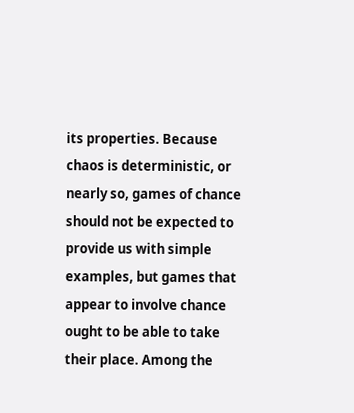its properties. Because chaos is deterministic, or nearly so, games of chance should not be expected to provide us with simple examples, but games that appear to involve chance ought to be able to take their place. Among the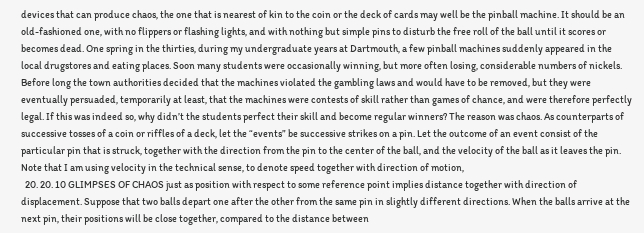devices that can produce chaos, the one that is nearest of kin to the coin or the deck of cards may well be the pinball machine. It should be an old-fashioned one, with no flippers or flashing lights, and with nothing but simple pins to disturb the free roll of the ball until it scores or becomes dead. One spring in the thirties, during my undergraduate years at Dartmouth, a few pinball machines suddenly appeared in the local drugstores and eating places. Soon many students were occasionally winning, but more often losing, considerable numbers of nickels. Before long the town authorities decided that the machines violated the gambling laws and would have to be removed, but they were eventually persuaded, temporarily at least, that the machines were contests of skill rather than games of chance, and were therefore perfectly legal. If this was indeed so, why didn’t the students perfect their skill and become regular winners? The reason was chaos. As counterparts of successive tosses of a coin or riffles of a deck, let the “events” be successive strikes on a pin. Let the outcome of an event consist of the particular pin that is struck, together with the direction from the pin to the center of the ball, and the velocity of the ball as it leaves the pin. Note that I am using velocity in the technical sense, to denote speed together with direction of motion,
  20. 20. 10 GLIMPSES OF CHAOS just as position with respect to some reference point implies distance together with direction of displacement. Suppose that two balls depart one after the other from the same pin in slightly different directions. When the balls arrive at the next pin, their positions will be close together, compared to the distance between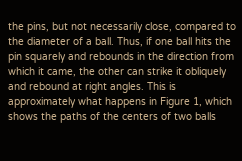the pins, but not necessarily close, compared to the diameter of a ball. Thus, if one ball hits the pin squarely and rebounds in the direction from which it came, the other can strike it obliquely and rebound at right angles. This is approximately what happens in Figure 1, which shows the paths of the centers of two balls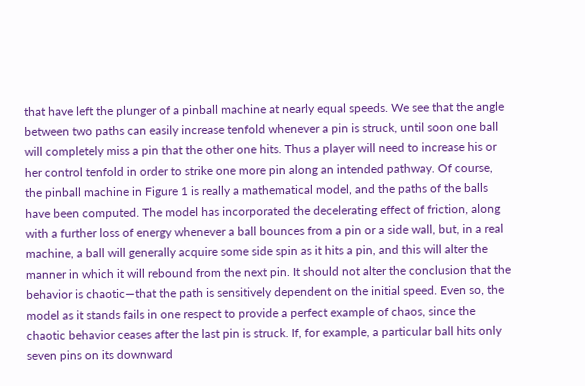that have left the plunger of a pinball machine at nearly equal speeds. We see that the angle between two paths can easily increase tenfold whenever a pin is struck, until soon one ball will completely miss a pin that the other one hits. Thus a player will need to increase his or her control tenfold in order to strike one more pin along an intended pathway. Of course, the pinball machine in Figure 1 is really a mathematical model, and the paths of the balls have been computed. The model has incorporated the decelerating effect of friction, along with a further loss of energy whenever a ball bounces from a pin or a side wall, but, in a real machine, a ball will generally acquire some side spin as it hits a pin, and this will alter the manner in which it will rebound from the next pin. It should not alter the conclusion that the behavior is chaotic—that the path is sensitively dependent on the initial speed. Even so, the model as it stands fails in one respect to provide a perfect example of chaos, since the chaotic behavior ceases after the last pin is struck. If, for example, a particular ball hits only seven pins on its downward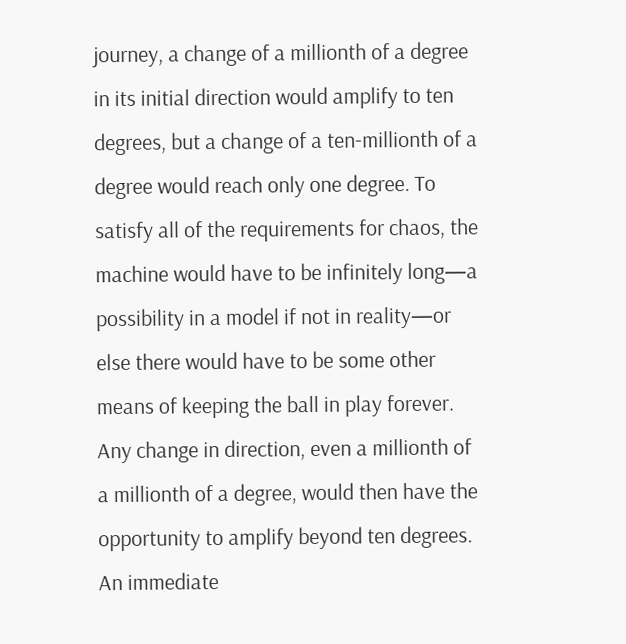journey, a change of a millionth of a degree in its initial direction would amplify to ten degrees, but a change of a ten-millionth of a degree would reach only one degree. To satisfy all of the requirements for chaos, the machine would have to be infinitely long—a possibility in a model if not in reality—or else there would have to be some other means of keeping the ball in play forever. Any change in direction, even a millionth of a millionth of a degree, would then have the opportunity to amplify beyond ten degrees. An immediate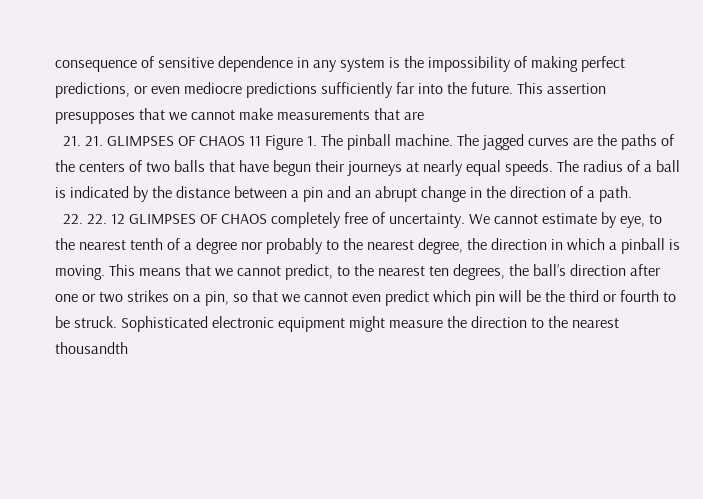consequence of sensitive dependence in any system is the impossibility of making perfect predictions, or even mediocre predictions sufficiently far into the future. This assertion presupposes that we cannot make measurements that are
  21. 21. GLIMPSES OF CHAOS 11 Figure 1. The pinball machine. The jagged curves are the paths of the centers of two balls that have begun their journeys at nearly equal speeds. The radius of a ball is indicated by the distance between a pin and an abrupt change in the direction of a path.
  22. 22. 12 GLIMPSES OF CHAOS completely free of uncertainty. We cannot estimate by eye, to the nearest tenth of a degree nor probably to the nearest degree, the direction in which a pinball is moving. This means that we cannot predict, to the nearest ten degrees, the ball’s direction after one or two strikes on a pin, so that we cannot even predict which pin will be the third or fourth to be struck. Sophisticated electronic equipment might measure the direction to the nearest thousandth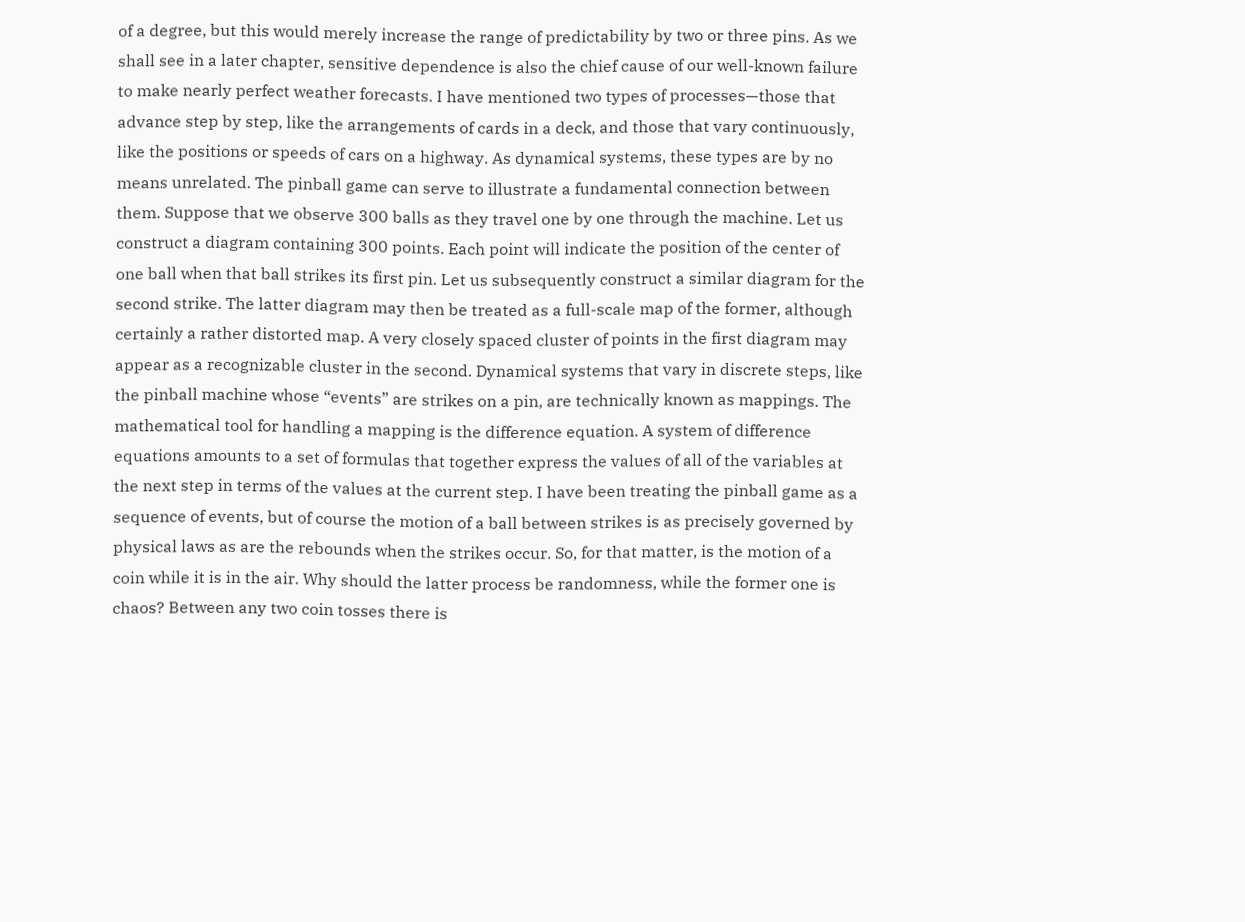of a degree, but this would merely increase the range of predictability by two or three pins. As we shall see in a later chapter, sensitive dependence is also the chief cause of our well-known failure to make nearly perfect weather forecasts. I have mentioned two types of processes—those that advance step by step, like the arrangements of cards in a deck, and those that vary continuously, like the positions or speeds of cars on a highway. As dynamical systems, these types are by no means unrelated. The pinball game can serve to illustrate a fundamental connection between them. Suppose that we observe 300 balls as they travel one by one through the machine. Let us construct a diagram containing 300 points. Each point will indicate the position of the center of one ball when that ball strikes its first pin. Let us subsequently construct a similar diagram for the second strike. The latter diagram may then be treated as a full-scale map of the former, although certainly a rather distorted map. A very closely spaced cluster of points in the first diagram may appear as a recognizable cluster in the second. Dynamical systems that vary in discrete steps, like the pinball machine whose “events” are strikes on a pin, are technically known as mappings. The mathematical tool for handling a mapping is the difference equation. A system of difference equations amounts to a set of formulas that together express the values of all of the variables at the next step in terms of the values at the current step. I have been treating the pinball game as a sequence of events, but of course the motion of a ball between strikes is as precisely governed by physical laws as are the rebounds when the strikes occur. So, for that matter, is the motion of a coin while it is in the air. Why should the latter process be randomness, while the former one is chaos? Between any two coin tosses there is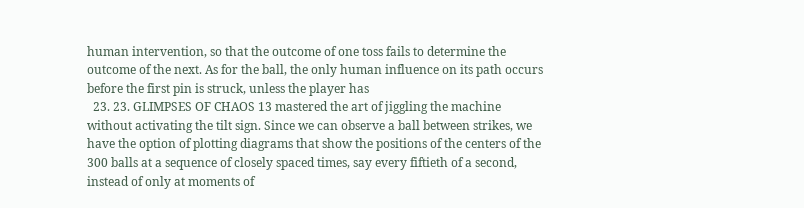human intervention, so that the outcome of one toss fails to determine the outcome of the next. As for the ball, the only human influence on its path occurs before the first pin is struck, unless the player has
  23. 23. GLIMPSES OF CHAOS 13 mastered the art of jiggling the machine without activating the tilt sign. Since we can observe a ball between strikes, we have the option of plotting diagrams that show the positions of the centers of the 300 balls at a sequence of closely spaced times, say every fiftieth of a second, instead of only at moments of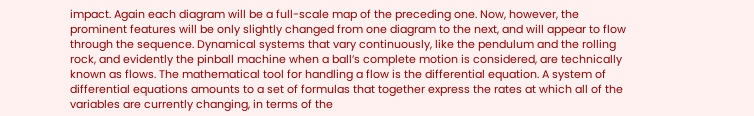impact. Again each diagram will be a full-scale map of the preceding one. Now, however, the prominent features will be only slightly changed from one diagram to the next, and will appear to flow through the sequence. Dynamical systems that vary continuously, like the pendulum and the rolling rock, and evidently the pinball machine when a ball’s complete motion is considered, are technically known as flows. The mathematical tool for handling a flow is the differential equation. A system of differential equations amounts to a set of formulas that together express the rates at which all of the variables are currently changing, in terms of the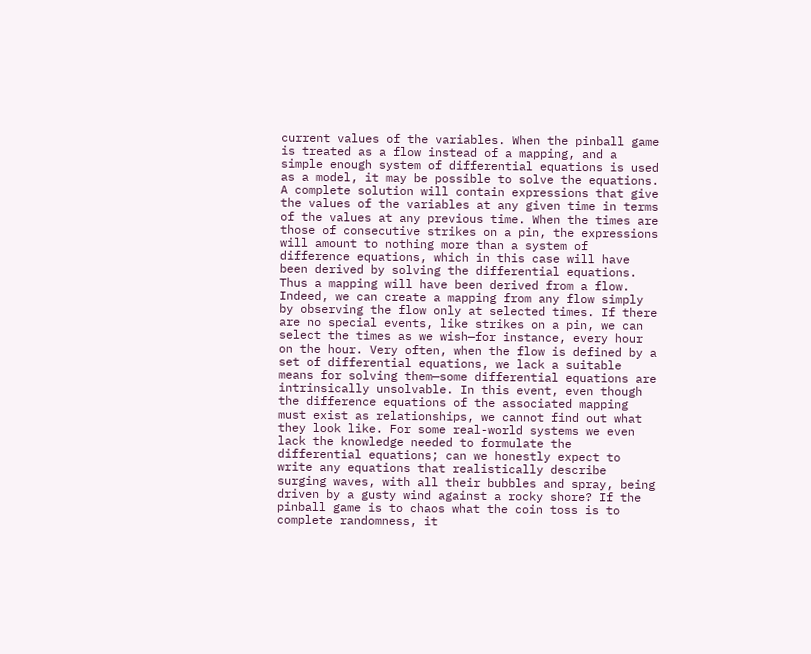current values of the variables. When the pinball game is treated as a flow instead of a mapping, and a simple enough system of differential equations is used as a model, it may be possible to solve the equations. A complete solution will contain expressions that give the values of the variables at any given time in terms of the values at any previous time. When the times are those of consecutive strikes on a pin, the expressions will amount to nothing more than a system of difference equations, which in this case will have been derived by solving the differential equations. Thus a mapping will have been derived from a flow. Indeed, we can create a mapping from any flow simply by observing the flow only at selected times. If there are no special events, like strikes on a pin, we can select the times as we wish—for instance, every hour on the hour. Very often, when the flow is defined by a set of differential equations, we lack a suitable means for solving them—some differential equations are intrinsically unsolvable. In this event, even though the difference equations of the associated mapping must exist as relationships, we cannot find out what they look like. For some real-world systems we even lack the knowledge needed to formulate the differential equations; can we honestly expect to write any equations that realistically describe surging waves, with all their bubbles and spray, being driven by a gusty wind against a rocky shore? If the pinball game is to chaos what the coin toss is to complete randomness, it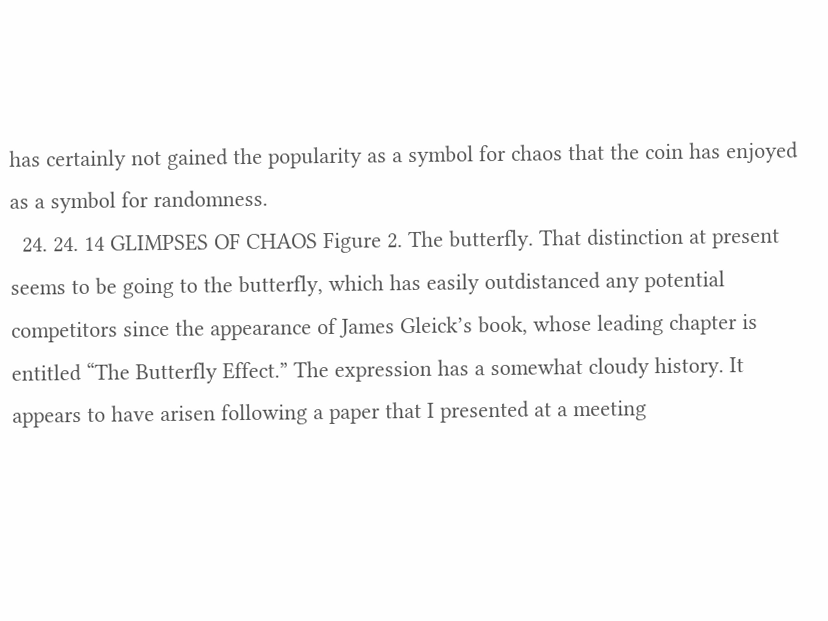has certainly not gained the popularity as a symbol for chaos that the coin has enjoyed as a symbol for randomness.
  24. 24. 14 GLIMPSES OF CHAOS Figure 2. The butterfly. That distinction at present seems to be going to the butterfly, which has easily outdistanced any potential competitors since the appearance of James Gleick’s book, whose leading chapter is entitled “The Butterfly Effect.” The expression has a somewhat cloudy history. It appears to have arisen following a paper that I presented at a meeting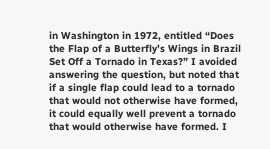in Washington in 1972, entitled “Does the Flap of a Butterfly’s Wings in Brazil Set Off a Tornado in Texas?” I avoided answering the question, but noted that if a single flap could lead to a tornado that would not otherwise have formed, it could equally well prevent a tornado that would otherwise have formed. I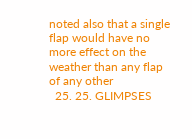noted also that a single flap would have no more effect on the weather than any flap of any other
  25. 25. GLIMPSES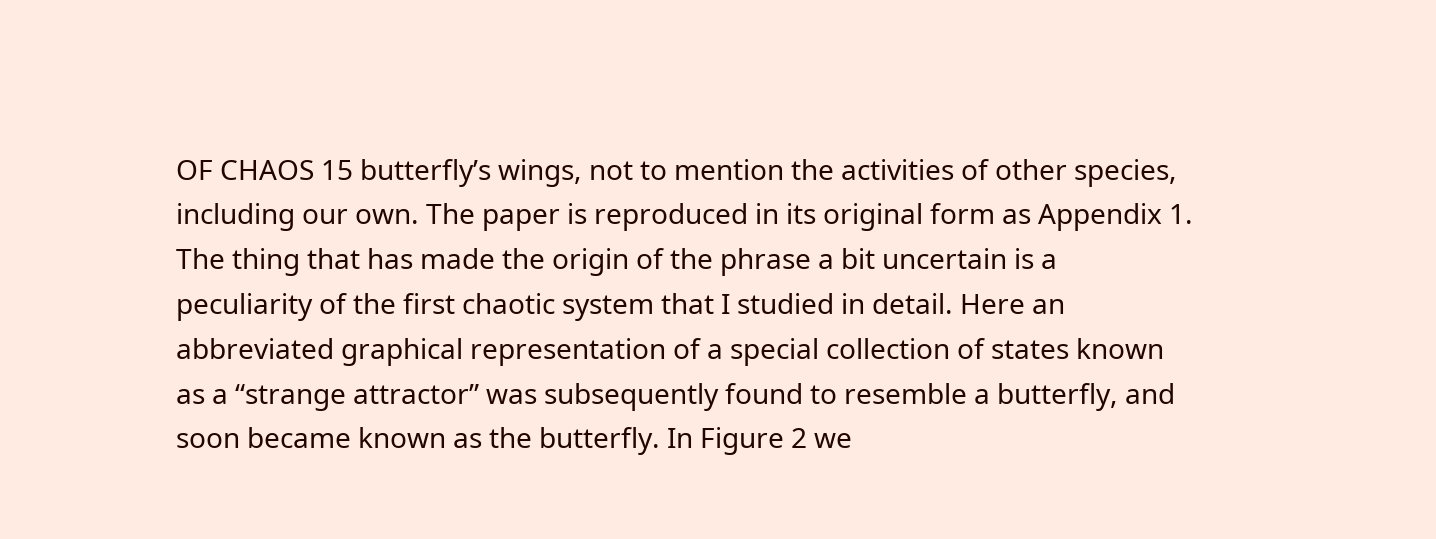OF CHAOS 15 butterfly’s wings, not to mention the activities of other species, including our own. The paper is reproduced in its original form as Appendix 1. The thing that has made the origin of the phrase a bit uncertain is a peculiarity of the first chaotic system that I studied in detail. Here an abbreviated graphical representation of a special collection of states known as a “strange attractor” was subsequently found to resemble a butterfly, and soon became known as the butterfly. In Figure 2 we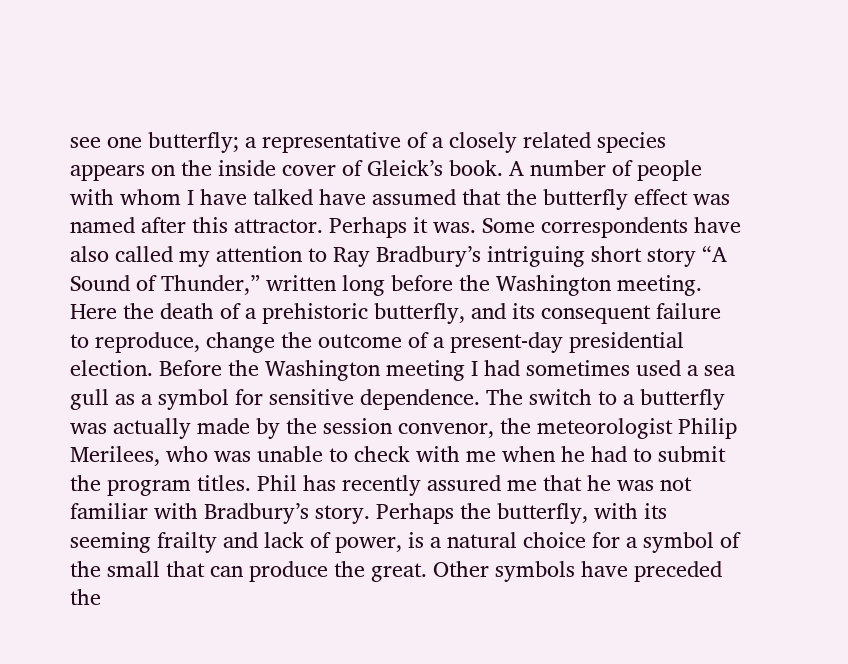see one butterfly; a representative of a closely related species appears on the inside cover of Gleick’s book. A number of people with whom I have talked have assumed that the butterfly effect was named after this attractor. Perhaps it was. Some correspondents have also called my attention to Ray Bradbury’s intriguing short story “A Sound of Thunder,” written long before the Washington meeting. Here the death of a prehistoric butterfly, and its consequent failure to reproduce, change the outcome of a present-day presidential election. Before the Washington meeting I had sometimes used a sea gull as a symbol for sensitive dependence. The switch to a butterfly was actually made by the session convenor, the meteorologist Philip Merilees, who was unable to check with me when he had to submit the program titles. Phil has recently assured me that he was not familiar with Bradbury’s story. Perhaps the butterfly, with its seeming frailty and lack of power, is a natural choice for a symbol of the small that can produce the great. Other symbols have preceded the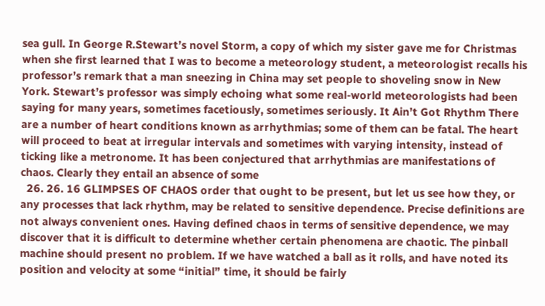sea gull. In George R.Stewart’s novel Storm, a copy of which my sister gave me for Christmas when she first learned that I was to become a meteorology student, a meteorologist recalls his professor’s remark that a man sneezing in China may set people to shoveling snow in New York. Stewart’s professor was simply echoing what some real-world meteorologists had been saying for many years, sometimes facetiously, sometimes seriously. It Ain’t Got Rhythm There are a number of heart conditions known as arrhythmias; some of them can be fatal. The heart will proceed to beat at irregular intervals and sometimes with varying intensity, instead of ticking like a metronome. It has been conjectured that arrhythmias are manifestations of chaos. Clearly they entail an absence of some
  26. 26. 16 GLIMPSES OF CHAOS order that ought to be present, but let us see how they, or any processes that lack rhythm, may be related to sensitive dependence. Precise definitions are not always convenient ones. Having defined chaos in terms of sensitive dependence, we may discover that it is difficult to determine whether certain phenomena are chaotic. The pinball machine should present no problem. If we have watched a ball as it rolls, and have noted its position and velocity at some “initial” time, it should be fairly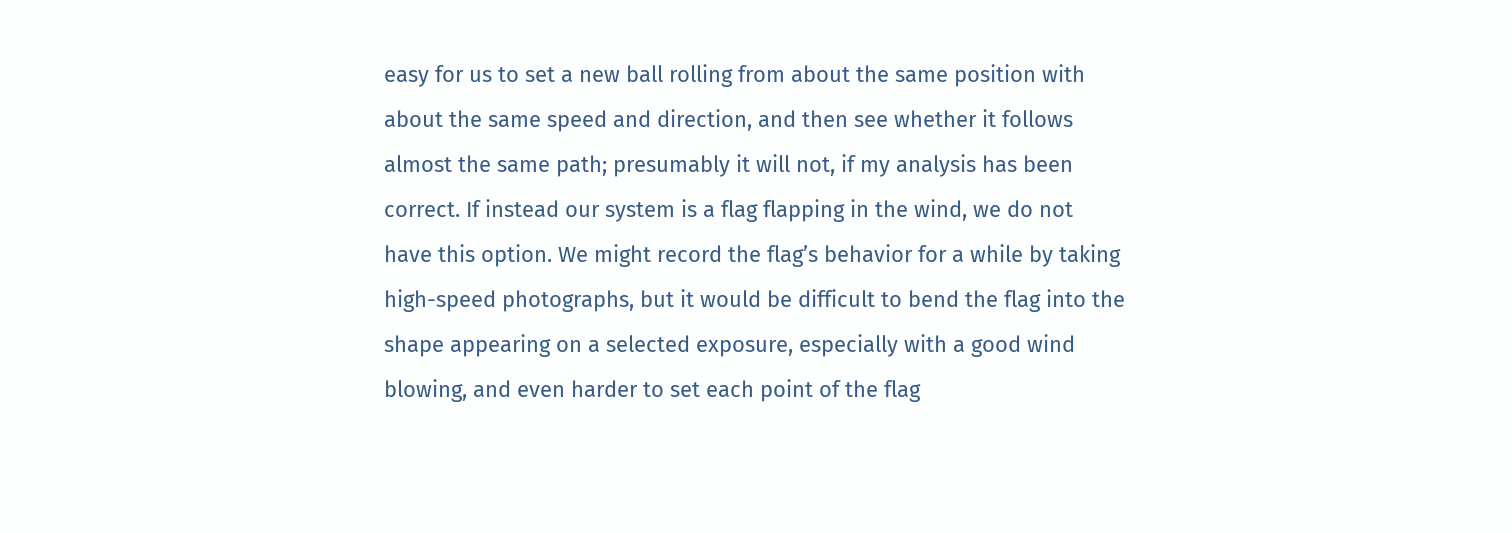easy for us to set a new ball rolling from about the same position with about the same speed and direction, and then see whether it follows almost the same path; presumably it will not, if my analysis has been correct. If instead our system is a flag flapping in the wind, we do not have this option. We might record the flag’s behavior for a while by taking high-speed photographs, but it would be difficult to bend the flag into the shape appearing on a selected exposure, especially with a good wind blowing, and even harder to set each point of the flag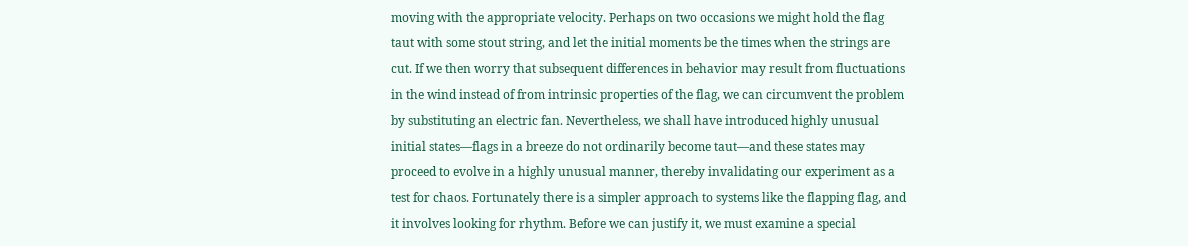moving with the appropriate velocity. Perhaps on two occasions we might hold the flag taut with some stout string, and let the initial moments be the times when the strings are cut. If we then worry that subsequent differences in behavior may result from fluctuations in the wind instead of from intrinsic properties of the flag, we can circumvent the problem by substituting an electric fan. Nevertheless, we shall have introduced highly unusual initial states—flags in a breeze do not ordinarily become taut—and these states may proceed to evolve in a highly unusual manner, thereby invalidating our experiment as a test for chaos. Fortunately there is a simpler approach to systems like the flapping flag, and it involves looking for rhythm. Before we can justify it, we must examine a special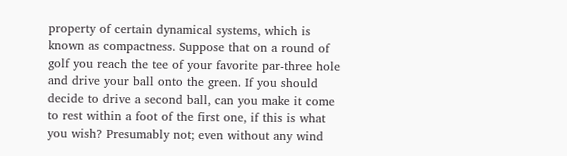property of certain dynamical systems, which is known as compactness. Suppose that on a round of golf you reach the tee of your favorite par-three hole and drive your ball onto the green. If you should decide to drive a second ball, can you make it come to rest within a foot of the first one, if this is what you wish? Presumably not; even without any wind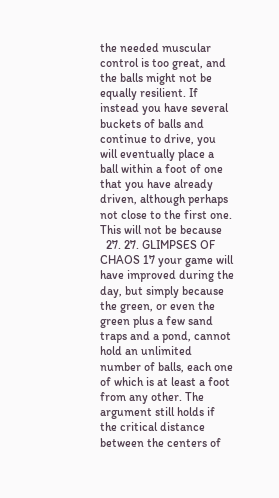the needed muscular control is too great, and the balls might not be equally resilient. If instead you have several buckets of balls and continue to drive, you will eventually place a ball within a foot of one that you have already driven, although perhaps not close to the first one. This will not be because
  27. 27. GLIMPSES OF CHAOS 17 your game will have improved during the day, but simply because the green, or even the green plus a few sand traps and a pond, cannot hold an unlimited number of balls, each one of which is at least a foot from any other. The argument still holds if the critical distance between the centers of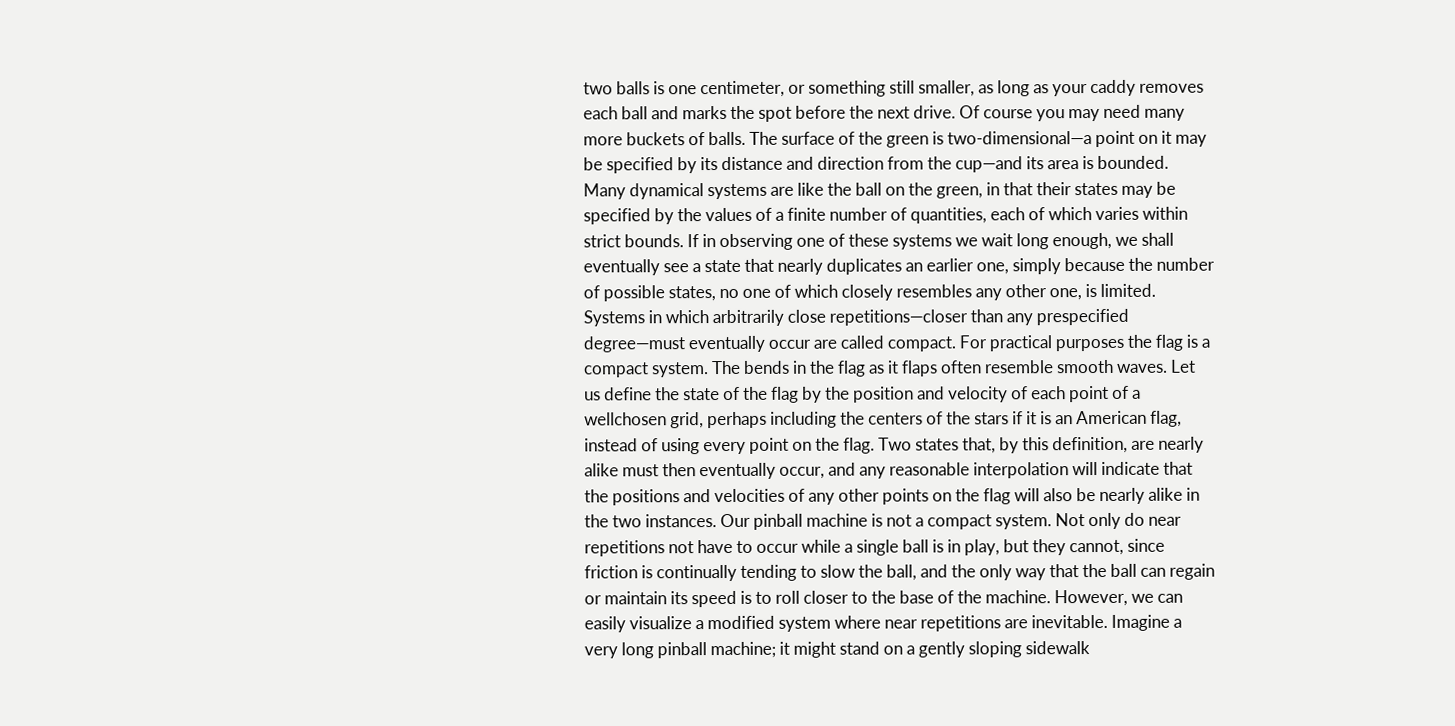two balls is one centimeter, or something still smaller, as long as your caddy removes each ball and marks the spot before the next drive. Of course you may need many more buckets of balls. The surface of the green is two-dimensional—a point on it may be specified by its distance and direction from the cup—and its area is bounded. Many dynamical systems are like the ball on the green, in that their states may be specified by the values of a finite number of quantities, each of which varies within strict bounds. If in observing one of these systems we wait long enough, we shall eventually see a state that nearly duplicates an earlier one, simply because the number of possible states, no one of which closely resembles any other one, is limited. Systems in which arbitrarily close repetitions—closer than any prespecified degree—must eventually occur are called compact. For practical purposes the flag is a compact system. The bends in the flag as it flaps often resemble smooth waves. Let us define the state of the flag by the position and velocity of each point of a wellchosen grid, perhaps including the centers of the stars if it is an American flag, instead of using every point on the flag. Two states that, by this definition, are nearly alike must then eventually occur, and any reasonable interpolation will indicate that the positions and velocities of any other points on the flag will also be nearly alike in the two instances. Our pinball machine is not a compact system. Not only do near repetitions not have to occur while a single ball is in play, but they cannot, since friction is continually tending to slow the ball, and the only way that the ball can regain or maintain its speed is to roll closer to the base of the machine. However, we can easily visualize a modified system where near repetitions are inevitable. Imagine a very long pinball machine; it might stand on a gently sloping sidewalk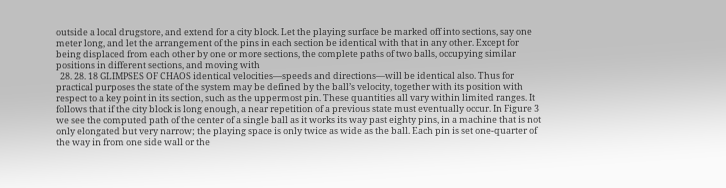outside a local drugstore, and extend for a city block. Let the playing surface be marked off into sections, say one meter long, and let the arrangement of the pins in each section be identical with that in any other. Except for being displaced from each other by one or more sections, the complete paths of two balls, occupying similar positions in different sections, and moving with
  28. 28. 18 GLIMPSES OF CHAOS identical velocities—speeds and directions—will be identical also. Thus for practical purposes the state of the system may be defined by the ball’s velocity, together with its position with respect to a key point in its section, such as the uppermost pin. These quantities all vary within limited ranges. It follows that if the city block is long enough, a near repetition of a previous state must eventually occur. In Figure 3 we see the computed path of the center of a single ball as it works its way past eighty pins, in a machine that is not only elongated but very narrow; the playing space is only twice as wide as the ball. Each pin is set one-quarter of the way in from one side wall or the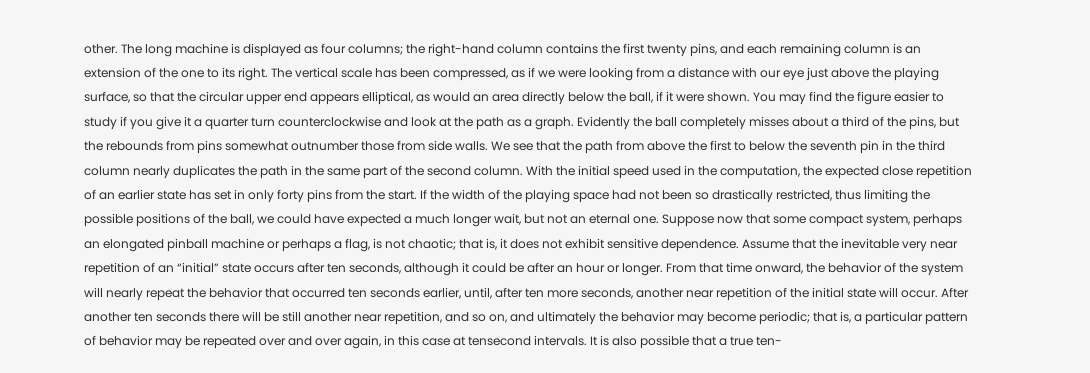other. The long machine is displayed as four columns; the right-hand column contains the first twenty pins, and each remaining column is an extension of the one to its right. The vertical scale has been compressed, as if we were looking from a distance with our eye just above the playing surface, so that the circular upper end appears elliptical, as would an area directly below the ball, if it were shown. You may find the figure easier to study if you give it a quarter turn counterclockwise and look at the path as a graph. Evidently the ball completely misses about a third of the pins, but the rebounds from pins somewhat outnumber those from side walls. We see that the path from above the first to below the seventh pin in the third column nearly duplicates the path in the same part of the second column. With the initial speed used in the computation, the expected close repetition of an earlier state has set in only forty pins from the start. If the width of the playing space had not been so drastically restricted, thus limiting the possible positions of the ball, we could have expected a much longer wait, but not an eternal one. Suppose now that some compact system, perhaps an elongated pinball machine or perhaps a flag, is not chaotic; that is, it does not exhibit sensitive dependence. Assume that the inevitable very near repetition of an “initial” state occurs after ten seconds, although it could be after an hour or longer. From that time onward, the behavior of the system will nearly repeat the behavior that occurred ten seconds earlier, until, after ten more seconds, another near repetition of the initial state will occur. After another ten seconds there will be still another near repetition, and so on, and ultimately the behavior may become periodic; that is, a particular pattern of behavior may be repeated over and over again, in this case at tensecond intervals. It is also possible that a true ten-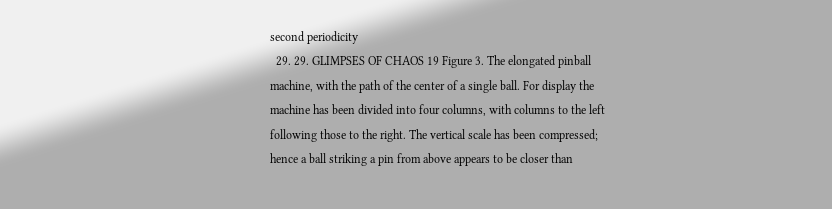second periodicity
  29. 29. GLIMPSES OF CHAOS 19 Figure 3. The elongated pinball machine, with the path of the center of a single ball. For display the machine has been divided into four columns, with columns to the left following those to the right. The vertical scale has been compressed; hence a ball striking a pin from above appears to be closer than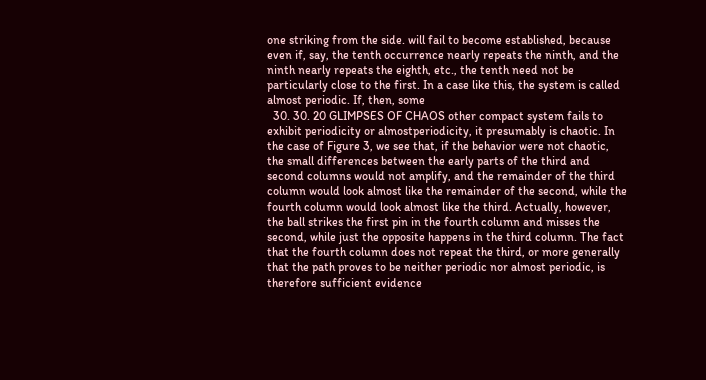one striking from the side. will fail to become established, because even if, say, the tenth occurrence nearly repeats the ninth, and the ninth nearly repeats the eighth, etc., the tenth need not be particularly close to the first. In a case like this, the system is called almost periodic. If, then, some
  30. 30. 20 GLIMPSES OF CHAOS other compact system fails to exhibit periodicity or almostperiodicity, it presumably is chaotic. In the case of Figure 3, we see that, if the behavior were not chaotic, the small differences between the early parts of the third and second columns would not amplify, and the remainder of the third column would look almost like the remainder of the second, while the fourth column would look almost like the third. Actually, however, the ball strikes the first pin in the fourth column and misses the second, while just the opposite happens in the third column. The fact that the fourth column does not repeat the third, or more generally that the path proves to be neither periodic nor almost periodic, is therefore sufficient evidence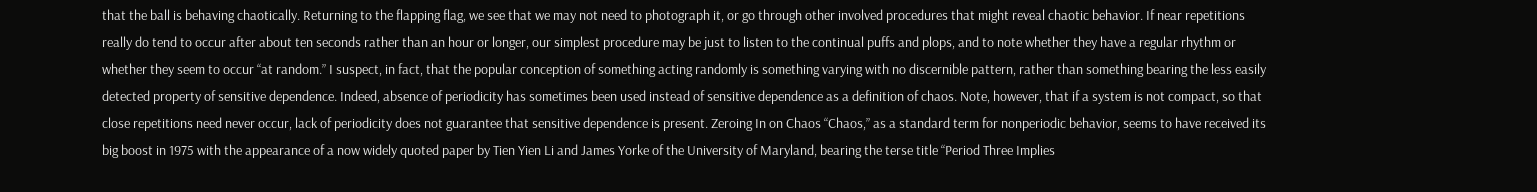that the ball is behaving chaotically. Returning to the flapping flag, we see that we may not need to photograph it, or go through other involved procedures that might reveal chaotic behavior. If near repetitions really do tend to occur after about ten seconds rather than an hour or longer, our simplest procedure may be just to listen to the continual puffs and plops, and to note whether they have a regular rhythm or whether they seem to occur “at random.” I suspect, in fact, that the popular conception of something acting randomly is something varying with no discernible pattern, rather than something bearing the less easily detected property of sensitive dependence. Indeed, absence of periodicity has sometimes been used instead of sensitive dependence as a definition of chaos. Note, however, that if a system is not compact, so that close repetitions need never occur, lack of periodicity does not guarantee that sensitive dependence is present. Zeroing In on Chaos “Chaos,” as a standard term for nonperiodic behavior, seems to have received its big boost in 1975 with the appearance of a now widely quoted paper by Tien Yien Li and James Yorke of the University of Maryland, bearing the terse title “Period Three Implies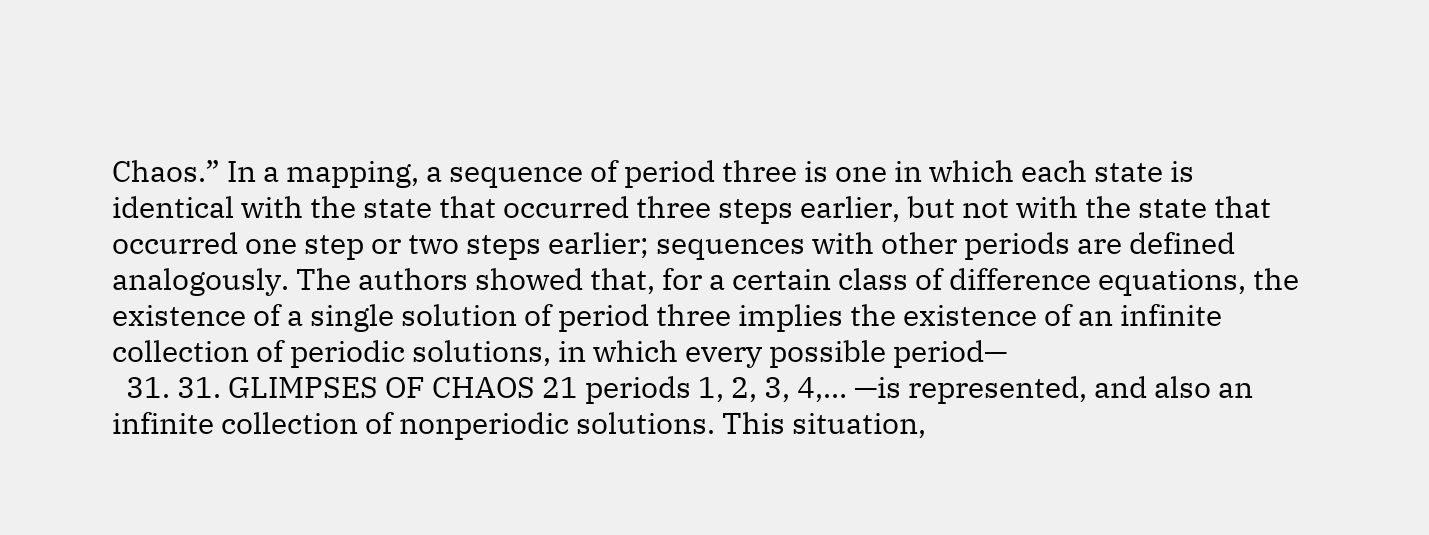Chaos.” In a mapping, a sequence of period three is one in which each state is identical with the state that occurred three steps earlier, but not with the state that occurred one step or two steps earlier; sequences with other periods are defined analogously. The authors showed that, for a certain class of difference equations, the existence of a single solution of period three implies the existence of an infinite collection of periodic solutions, in which every possible period—
  31. 31. GLIMPSES OF CHAOS 21 periods 1, 2, 3, 4,… —is represented, and also an infinite collection of nonperiodic solutions. This situation,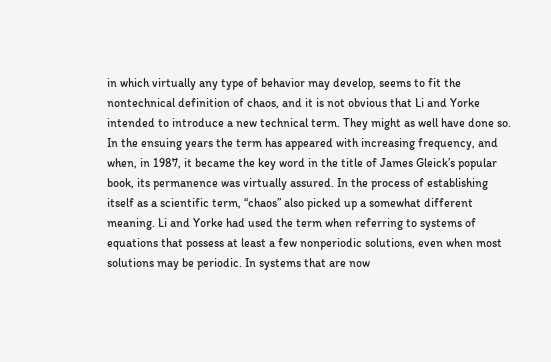in which virtually any type of behavior may develop, seems to fit the nontechnical definition of chaos, and it is not obvious that Li and Yorke intended to introduce a new technical term. They might as well have done so. In the ensuing years the term has appeared with increasing frequency, and when, in 1987, it became the key word in the title of James Gleick’s popular book, its permanence was virtually assured. In the process of establishing itself as a scientific term, “chaos” also picked up a somewhat different meaning. Li and Yorke had used the term when referring to systems of equations that possess at least a few nonperiodic solutions, even when most solutions may be periodic. In systems that are now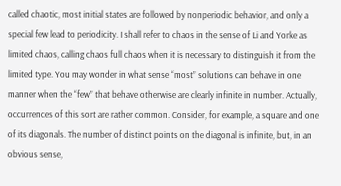called chaotic, most initial states are followed by nonperiodic behavior, and only a special few lead to periodicity. I shall refer to chaos in the sense of Li and Yorke as limited chaos, calling chaos full chaos when it is necessary to distinguish it from the limited type. You may wonder in what sense “most” solutions can behave in one manner when the “few” that behave otherwise are clearly infinite in number. Actually, occurrences of this sort are rather common. Consider, for example, a square and one of its diagonals. The number of distinct points on the diagonal is infinite, but, in an obvious sense,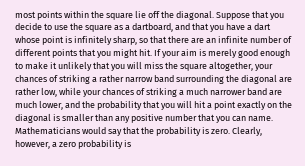most points within the square lie off the diagonal. Suppose that you decide to use the square as a dartboard, and that you have a dart whose point is infinitely sharp, so that there are an infinite number of different points that you might hit. If your aim is merely good enough to make it unlikely that you will miss the square altogether, your chances of striking a rather narrow band surrounding the diagonal are rather low, while your chances of striking a much narrower band are much lower, and the probability that you will hit a point exactly on the diagonal is smaller than any positive number that you can name. Mathematicians would say that the probability is zero. Clearly, however, a zero probability is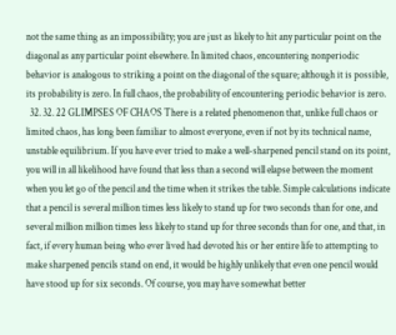not the same thing as an impossibility; you are just as likely to hit any particular point on the diagonal as any particular point elsewhere. In limited chaos, encountering nonperiodic behavior is analogous to striking a point on the diagonal of the square; although it is possible, its probability is zero. In full chaos, the probability of encountering periodic behavior is zero.
  32. 32. 22 GLIMPSES OF CHAOS There is a related phenomenon that, unlike full chaos or limited chaos, has long been familiar to almost everyone, even if not by its technical name, unstable equilibrium. If you have ever tried to make a well-sharpened pencil stand on its point, you will in all likelihood have found that less than a second will elapse between the moment when you let go of the pencil and the time when it strikes the table. Simple calculations indicate that a pencil is several million times less likely to stand up for two seconds than for one, and several million million times less likely to stand up for three seconds than for one, and that, in fact, if every human being who ever lived had devoted his or her entire life to attempting to make sharpened pencils stand on end, it would be highly unlikely that even one pencil would have stood up for six seconds. Of course, you may have somewhat better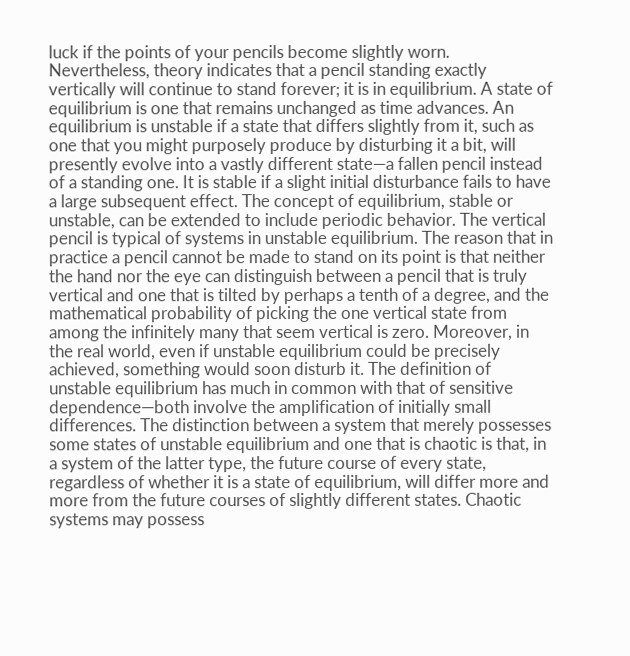luck if the points of your pencils become slightly worn. Nevertheless, theory indicates that a pencil standing exactly vertically will continue to stand forever; it is in equilibrium. A state of equilibrium is one that remains unchanged as time advances. An equilibrium is unstable if a state that differs slightly from it, such as one that you might purposely produce by disturbing it a bit, will presently evolve into a vastly different state—a fallen pencil instead of a standing one. It is stable if a slight initial disturbance fails to have a large subsequent effect. The concept of equilibrium, stable or unstable, can be extended to include periodic behavior. The vertical pencil is typical of systems in unstable equilibrium. The reason that in practice a pencil cannot be made to stand on its point is that neither the hand nor the eye can distinguish between a pencil that is truly vertical and one that is tilted by perhaps a tenth of a degree, and the mathematical probability of picking the one vertical state from among the infinitely many that seem vertical is zero. Moreover, in the real world, even if unstable equilibrium could be precisely achieved, something would soon disturb it. The definition of unstable equilibrium has much in common with that of sensitive dependence—both involve the amplification of initially small differences. The distinction between a system that merely possesses some states of unstable equilibrium and one that is chaotic is that, in a system of the latter type, the future course of every state, regardless of whether it is a state of equilibrium, will differ more and more from the future courses of slightly different states. Chaotic systems may possess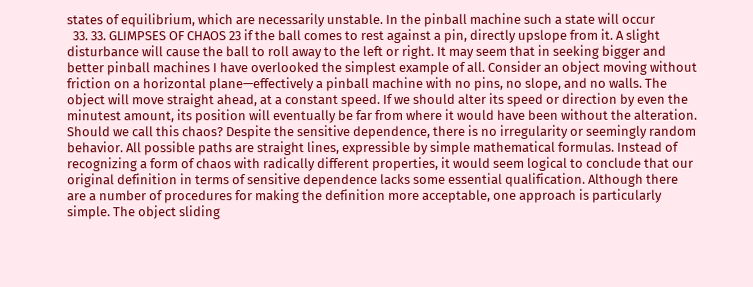states of equilibrium, which are necessarily unstable. In the pinball machine such a state will occur
  33. 33. GLIMPSES OF CHAOS 23 if the ball comes to rest against a pin, directly upslope from it. A slight disturbance will cause the ball to roll away to the left or right. It may seem that in seeking bigger and better pinball machines I have overlooked the simplest example of all. Consider an object moving without friction on a horizontal plane—effectively a pinball machine with no pins, no slope, and no walls. The object will move straight ahead, at a constant speed. If we should alter its speed or direction by even the minutest amount, its position will eventually be far from where it would have been without the alteration. Should we call this chaos? Despite the sensitive dependence, there is no irregularity or seemingly random behavior. All possible paths are straight lines, expressible by simple mathematical formulas. Instead of recognizing a form of chaos with radically different properties, it would seem logical to conclude that our original definition in terms of sensitive dependence lacks some essential qualification. Although there are a number of procedures for making the definition more acceptable, one approach is particularly simple. The object sliding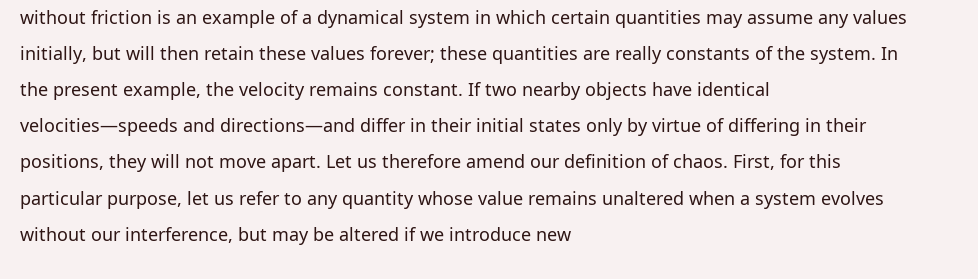without friction is an example of a dynamical system in which certain quantities may assume any values initially, but will then retain these values forever; these quantities are really constants of the system. In the present example, the velocity remains constant. If two nearby objects have identical velocities—speeds and directions—and differ in their initial states only by virtue of differing in their positions, they will not move apart. Let us therefore amend our definition of chaos. First, for this particular purpose, let us refer to any quantity whose value remains unaltered when a system evolves without our interference, but may be altered if we introduce new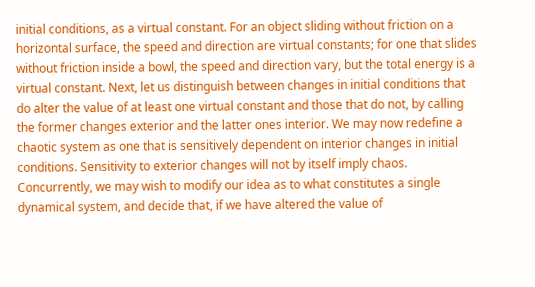initial conditions, as a virtual constant. For an object sliding without friction on a horizontal surface, the speed and direction are virtual constants; for one that slides without friction inside a bowl, the speed and direction vary, but the total energy is a virtual constant. Next, let us distinguish between changes in initial conditions that do alter the value of at least one virtual constant and those that do not, by calling the former changes exterior and the latter ones interior. We may now redefine a chaotic system as one that is sensitively dependent on interior changes in initial conditions. Sensitivity to exterior changes will not by itself imply chaos. Concurrently, we may wish to modify our idea as to what constitutes a single dynamical system, and decide that, if we have altered the value of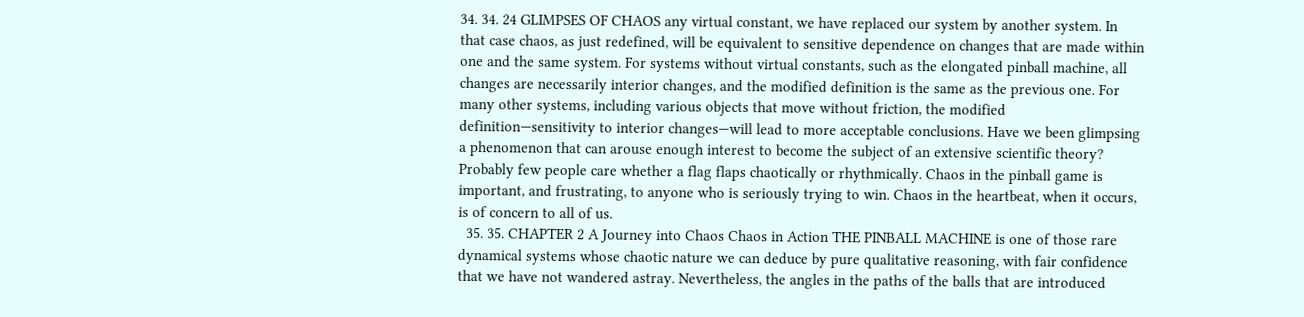34. 34. 24 GLIMPSES OF CHAOS any virtual constant, we have replaced our system by another system. In that case chaos, as just redefined, will be equivalent to sensitive dependence on changes that are made within one and the same system. For systems without virtual constants, such as the elongated pinball machine, all changes are necessarily interior changes, and the modified definition is the same as the previous one. For many other systems, including various objects that move without friction, the modified definition—sensitivity to interior changes—will lead to more acceptable conclusions. Have we been glimpsing a phenomenon that can arouse enough interest to become the subject of an extensive scientific theory? Probably few people care whether a flag flaps chaotically or rhythmically. Chaos in the pinball game is important, and frustrating, to anyone who is seriously trying to win. Chaos in the heartbeat, when it occurs, is of concern to all of us.
  35. 35. CHAPTER 2 A Journey into Chaos Chaos in Action THE PINBALL MACHINE is one of those rare dynamical systems whose chaotic nature we can deduce by pure qualitative reasoning, with fair confidence that we have not wandered astray. Nevertheless, the angles in the paths of the balls that are introduced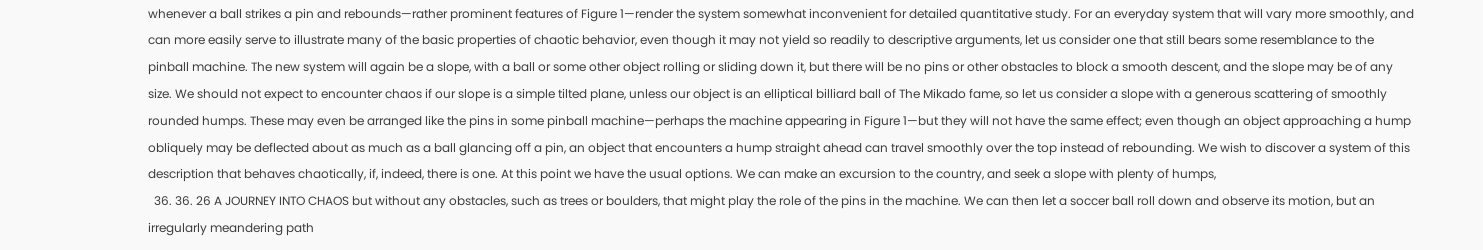whenever a ball strikes a pin and rebounds—rather prominent features of Figure 1—render the system somewhat inconvenient for detailed quantitative study. For an everyday system that will vary more smoothly, and can more easily serve to illustrate many of the basic properties of chaotic behavior, even though it may not yield so readily to descriptive arguments, let us consider one that still bears some resemblance to the pinball machine. The new system will again be a slope, with a ball or some other object rolling or sliding down it, but there will be no pins or other obstacles to block a smooth descent, and the slope may be of any size. We should not expect to encounter chaos if our slope is a simple tilted plane, unless our object is an elliptical billiard ball of The Mikado fame, so let us consider a slope with a generous scattering of smoothly rounded humps. These may even be arranged like the pins in some pinball machine—perhaps the machine appearing in Figure 1—but they will not have the same effect; even though an object approaching a hump obliquely may be deflected about as much as a ball glancing off a pin, an object that encounters a hump straight ahead can travel smoothly over the top instead of rebounding. We wish to discover a system of this description that behaves chaotically, if, indeed, there is one. At this point we have the usual options. We can make an excursion to the country, and seek a slope with plenty of humps,
  36. 36. 26 A JOURNEY INTO CHAOS but without any obstacles, such as trees or boulders, that might play the role of the pins in the machine. We can then let a soccer ball roll down and observe its motion, but an irregularly meandering path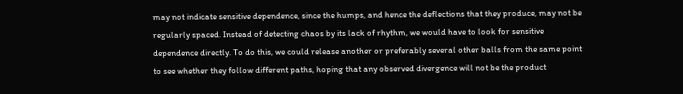may not indicate sensitive dependence, since the humps, and hence the deflections that they produce, may not be regularly spaced. Instead of detecting chaos by its lack of rhythm, we would have to look for sensitive dependence directly. To do this, we could release another or preferably several other balls from the same point to see whether they follow different paths, hoping that any observed divergence will not be the product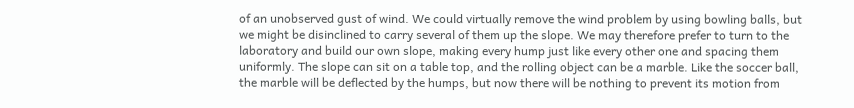of an unobserved gust of wind. We could virtually remove the wind problem by using bowling balls, but we might be disinclined to carry several of them up the slope. We may therefore prefer to turn to the laboratory and build our own slope, making every hump just like every other one and spacing them uniformly. The slope can sit on a table top, and the rolling object can be a marble. Like the soccer ball, the marble will be deflected by the humps, but now there will be nothing to prevent its motion from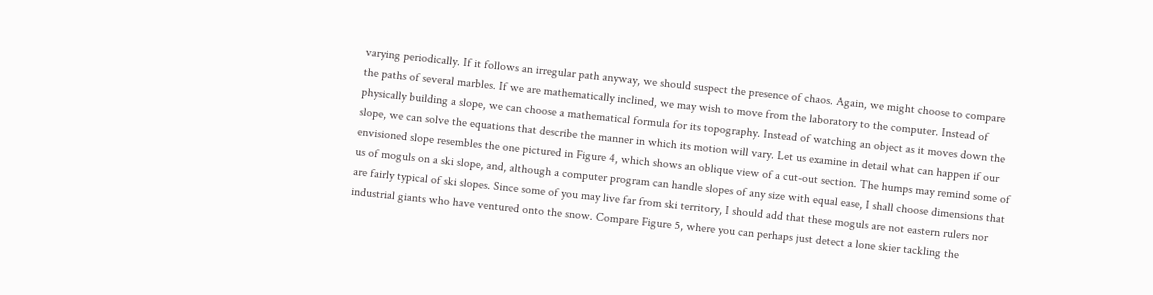varying periodically. If it follows an irregular path anyway, we should suspect the presence of chaos. Again, we might choose to compare the paths of several marbles. If we are mathematically inclined, we may wish to move from the laboratory to the computer. Instead of physically building a slope, we can choose a mathematical formula for its topography. Instead of watching an object as it moves down the slope, we can solve the equations that describe the manner in which its motion will vary. Let us examine in detail what can happen if our envisioned slope resembles the one pictured in Figure 4, which shows an oblique view of a cut-out section. The humps may remind some of us of moguls on a ski slope, and, although a computer program can handle slopes of any size with equal ease, I shall choose dimensions that are fairly typical of ski slopes. Since some of you may live far from ski territory, I should add that these moguls are not eastern rulers nor industrial giants who have ventured onto the snow. Compare Figure 5, where you can perhaps just detect a lone skier tackling the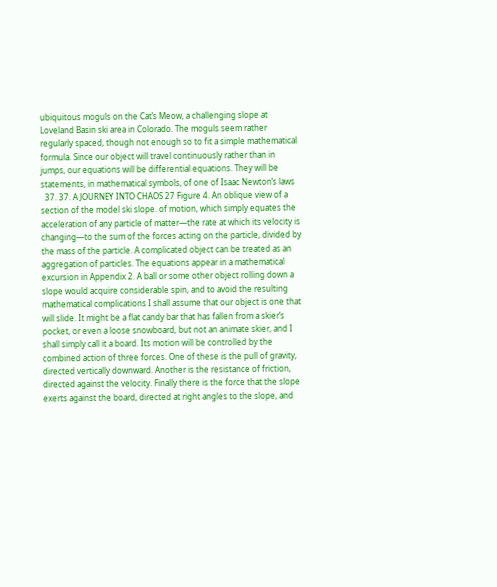ubiquitous moguls on the Cat’s Meow, a challenging slope at Loveland Basin ski area in Colorado. The moguls seem rather regularly spaced, though not enough so to fit a simple mathematical formula. Since our object will travel continuously rather than in jumps, our equations will be differential equations. They will be statements, in mathematical symbols, of one of Isaac Newton’s laws
  37. 37. A JOURNEY INTO CHAOS 27 Figure 4. An oblique view of a section of the model ski slope. of motion, which simply equates the acceleration of any particle of matter—the rate at which its velocity is changing—to the sum of the forces acting on the particle, divided by the mass of the particle. A complicated object can be treated as an aggregation of particles. The equations appear in a mathematical excursion in Appendix 2. A ball or some other object rolling down a slope would acquire considerable spin, and to avoid the resulting mathematical complications I shall assume that our object is one that will slide. It might be a flat candy bar that has fallen from a skier’s pocket, or even a loose snowboard, but not an animate skier, and I shall simply call it a board. Its motion will be controlled by the combined action of three forces. One of these is the pull of gravity, directed vertically downward. Another is the resistance of friction, directed against the velocity. Finally there is the force that the slope exerts against the board, directed at right angles to the slope, and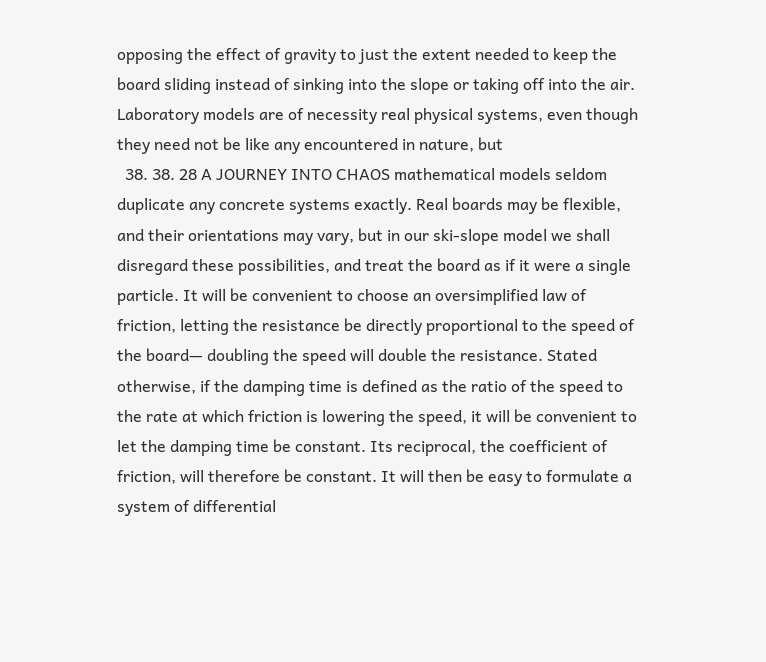opposing the effect of gravity to just the extent needed to keep the board sliding instead of sinking into the slope or taking off into the air. Laboratory models are of necessity real physical systems, even though they need not be like any encountered in nature, but
  38. 38. 28 A JOURNEY INTO CHAOS mathematical models seldom duplicate any concrete systems exactly. Real boards may be flexible, and their orientations may vary, but in our ski-slope model we shall disregard these possibilities, and treat the board as if it were a single particle. It will be convenient to choose an oversimplified law of friction, letting the resistance be directly proportional to the speed of the board— doubling the speed will double the resistance. Stated otherwise, if the damping time is defined as the ratio of the speed to the rate at which friction is lowering the speed, it will be convenient to let the damping time be constant. Its reciprocal, the coefficient of friction, will therefore be constant. It will then be easy to formulate a system of differential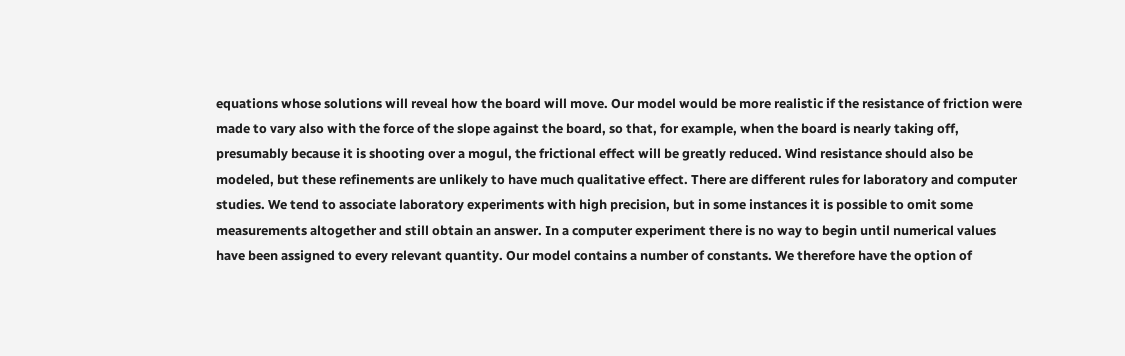equations whose solutions will reveal how the board will move. Our model would be more realistic if the resistance of friction were made to vary also with the force of the slope against the board, so that, for example, when the board is nearly taking off, presumably because it is shooting over a mogul, the frictional effect will be greatly reduced. Wind resistance should also be modeled, but these refinements are unlikely to have much qualitative effect. There are different rules for laboratory and computer studies. We tend to associate laboratory experiments with high precision, but in some instances it is possible to omit some measurements altogether and still obtain an answer. In a computer experiment there is no way to begin until numerical values have been assigned to every relevant quantity. Our model contains a number of constants. We therefore have the option of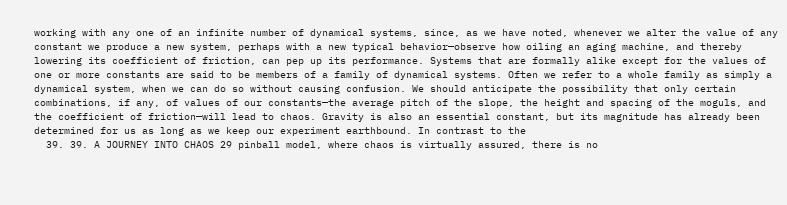working with any one of an infinite number of dynamical systems, since, as we have noted, whenever we alter the value of any constant we produce a new system, perhaps with a new typical behavior—observe how oiling an aging machine, and thereby lowering its coefficient of friction, can pep up its performance. Systems that are formally alike except for the values of one or more constants are said to be members of a family of dynamical systems. Often we refer to a whole family as simply a dynamical system, when we can do so without causing confusion. We should anticipate the possibility that only certain combinations, if any, of values of our constants—the average pitch of the slope, the height and spacing of the moguls, and the coefficient of friction—will lead to chaos. Gravity is also an essential constant, but its magnitude has already been determined for us as long as we keep our experiment earthbound. In contrast to the
  39. 39. A JOURNEY INTO CHAOS 29 pinball model, where chaos is virtually assured, there is no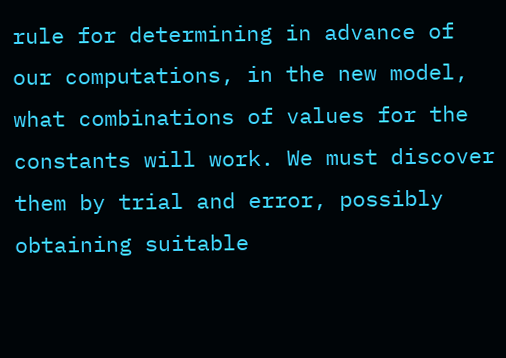rule for determining in advance of our computations, in the new model, what combinations of values for the constants will work. We must discover them by trial and error, possibly obtaining suitable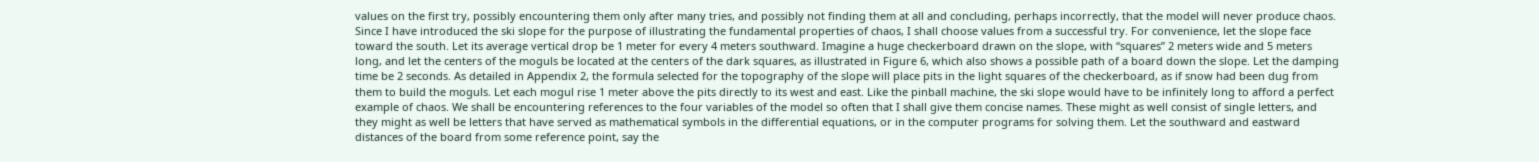values on the first try, possibly encountering them only after many tries, and possibly not finding them at all and concluding, perhaps incorrectly, that the model will never produce chaos. Since I have introduced the ski slope for the purpose of illustrating the fundamental properties of chaos, I shall choose values from a successful try. For convenience, let the slope face toward the south. Let its average vertical drop be 1 meter for every 4 meters southward. Imagine a huge checkerboard drawn on the slope, with “squares” 2 meters wide and 5 meters long, and let the centers of the moguls be located at the centers of the dark squares, as illustrated in Figure 6, which also shows a possible path of a board down the slope. Let the damping time be 2 seconds. As detailed in Appendix 2, the formula selected for the topography of the slope will place pits in the light squares of the checkerboard, as if snow had been dug from them to build the moguls. Let each mogul rise 1 meter above the pits directly to its west and east. Like the pinball machine, the ski slope would have to be infinitely long to afford a perfect example of chaos. We shall be encountering references to the four variables of the model so often that I shall give them concise names. These might as well consist of single letters, and they might as well be letters that have served as mathematical symbols in the differential equations, or in the computer programs for solving them. Let the southward and eastward distances of the board from some reference point, say the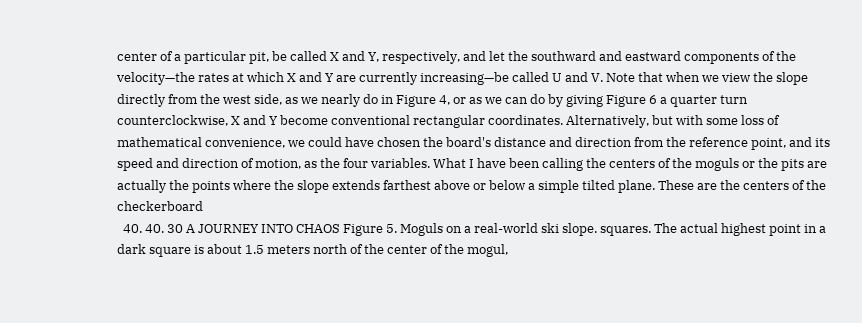center of a particular pit, be called X and Y, respectively, and let the southward and eastward components of the velocity—the rates at which X and Y are currently increasing—be called U and V. Note that when we view the slope directly from the west side, as we nearly do in Figure 4, or as we can do by giving Figure 6 a quarter turn counterclockwise, X and Y become conventional rectangular coordinates. Alternatively, but with some loss of mathematical convenience, we could have chosen the board's distance and direction from the reference point, and its speed and direction of motion, as the four variables. What I have been calling the centers of the moguls or the pits are actually the points where the slope extends farthest above or below a simple tilted plane. These are the centers of the checkerboard
  40. 40. 30 A JOURNEY INTO CHAOS Figure 5. Moguls on a real-world ski slope. squares. The actual highest point in a dark square is about 1.5 meters north of the center of the mogul,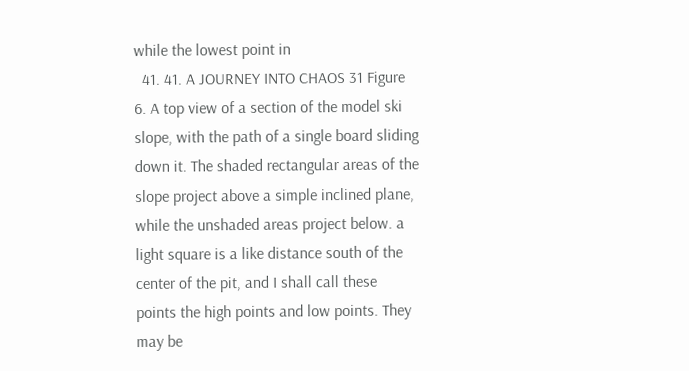while the lowest point in
  41. 41. A JOURNEY INTO CHAOS 31 Figure 6. A top view of a section of the model ski slope, with the path of a single board sliding down it. The shaded rectangular areas of the slope project above a simple inclined plane, while the unshaded areas project below. a light square is a like distance south of the center of the pit, and I shall call these points the high points and low points. They may be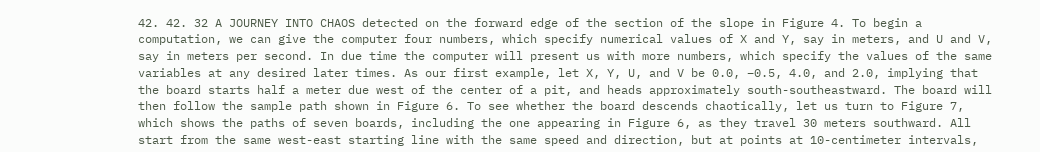42. 42. 32 A JOURNEY INTO CHAOS detected on the forward edge of the section of the slope in Figure 4. To begin a computation, we can give the computer four numbers, which specify numerical values of X and Y, say in meters, and U and V, say in meters per second. In due time the computer will present us with more numbers, which specify the values of the same variables at any desired later times. As our first example, let X, Y, U, and V be 0.0, −0.5, 4.0, and 2.0, implying that the board starts half a meter due west of the center of a pit, and heads approximately south-southeastward. The board will then follow the sample path shown in Figure 6. To see whether the board descends chaotically, let us turn to Figure 7, which shows the paths of seven boards, including the one appearing in Figure 6, as they travel 30 meters southward. All start from the same west-east starting line with the same speed and direction, but at points at 10-centimeter intervals,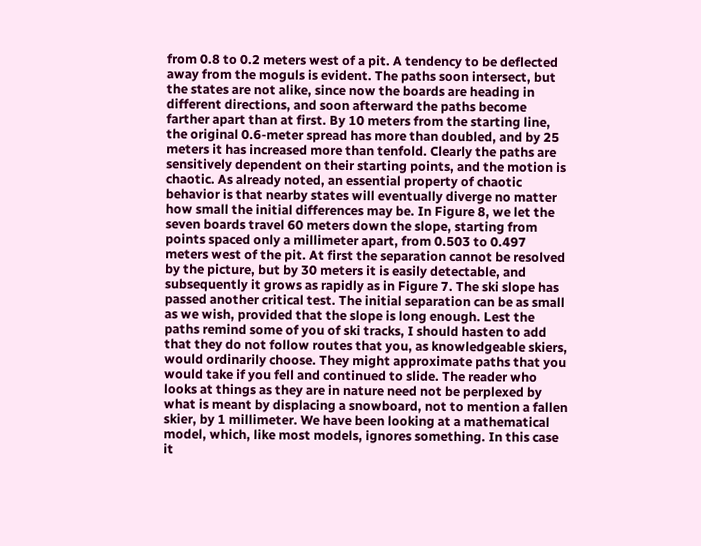from 0.8 to 0.2 meters west of a pit. A tendency to be deflected away from the moguls is evident. The paths soon intersect, but the states are not alike, since now the boards are heading in different directions, and soon afterward the paths become farther apart than at first. By 10 meters from the starting line, the original 0.6-meter spread has more than doubled, and by 25 meters it has increased more than tenfold. Clearly the paths are sensitively dependent on their starting points, and the motion is chaotic. As already noted, an essential property of chaotic behavior is that nearby states will eventually diverge no matter how small the initial differences may be. In Figure 8, we let the seven boards travel 60 meters down the slope, starting from points spaced only a millimeter apart, from 0.503 to 0.497 meters west of the pit. At first the separation cannot be resolved by the picture, but by 30 meters it is easily detectable, and subsequently it grows as rapidly as in Figure 7. The ski slope has passed another critical test. The initial separation can be as small as we wish, provided that the slope is long enough. Lest the paths remind some of you of ski tracks, I should hasten to add that they do not follow routes that you, as knowledgeable skiers, would ordinarily choose. They might approximate paths that you would take if you fell and continued to slide. The reader who looks at things as they are in nature need not be perplexed by what is meant by displacing a snowboard, not to mention a fallen skier, by 1 millimeter. We have been looking at a mathematical model, which, like most models, ignores something. In this case it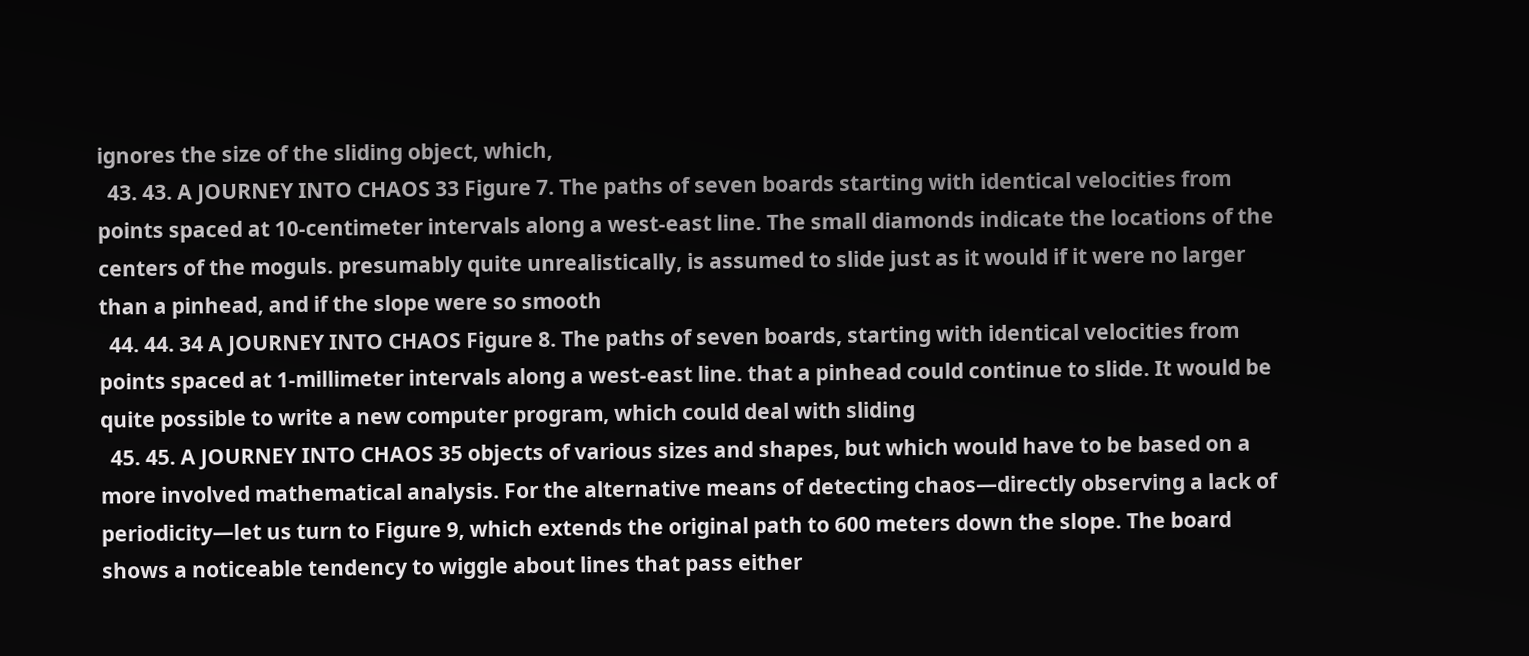ignores the size of the sliding object, which,
  43. 43. A JOURNEY INTO CHAOS 33 Figure 7. The paths of seven boards starting with identical velocities from points spaced at 10-centimeter intervals along a west-east line. The small diamonds indicate the locations of the centers of the moguls. presumably quite unrealistically, is assumed to slide just as it would if it were no larger than a pinhead, and if the slope were so smooth
  44. 44. 34 A JOURNEY INTO CHAOS Figure 8. The paths of seven boards, starting with identical velocities from points spaced at 1-millimeter intervals along a west-east line. that a pinhead could continue to slide. It would be quite possible to write a new computer program, which could deal with sliding
  45. 45. A JOURNEY INTO CHAOS 35 objects of various sizes and shapes, but which would have to be based on a more involved mathematical analysis. For the alternative means of detecting chaos—directly observing a lack of periodicity—let us turn to Figure 9, which extends the original path to 600 meters down the slope. The board shows a noticeable tendency to wiggle about lines that pass either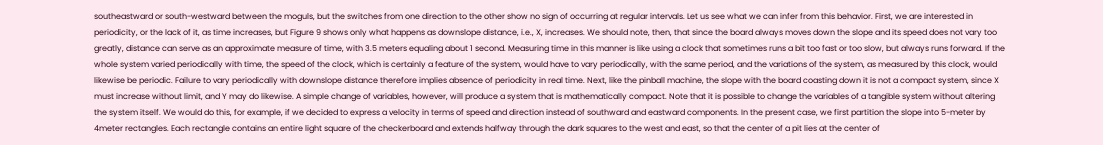southeastward or south-westward between the moguls, but the switches from one direction to the other show no sign of occurring at regular intervals. Let us see what we can infer from this behavior. First, we are interested in periodicity, or the lack of it, as time increases, but Figure 9 shows only what happens as downslope distance, i.e., X, increases. We should note, then, that since the board always moves down the slope and its speed does not vary too greatly, distance can serve as an approximate measure of time, with 3.5 meters equaling about 1 second. Measuring time in this manner is like using a clock that sometimes runs a bit too fast or too slow, but always runs forward. If the whole system varied periodically with time, the speed of the clock, which is certainly a feature of the system, would have to vary periodically, with the same period, and the variations of the system, as measured by this clock, would likewise be periodic. Failure to vary periodically with downslope distance therefore implies absence of periodicity in real time. Next, like the pinball machine, the slope with the board coasting down it is not a compact system, since X must increase without limit, and Y may do likewise. A simple change of variables, however, will produce a system that is mathematically compact. Note that it is possible to change the variables of a tangible system without altering the system itself. We would do this, for example, if we decided to express a velocity in terms of speed and direction instead of southward and eastward components. In the present case, we first partition the slope into 5-meter by 4meter rectangles. Each rectangle contains an entire light square of the checkerboard and extends halfway through the dark squares to the west and east, so that the center of a pit lies at the center of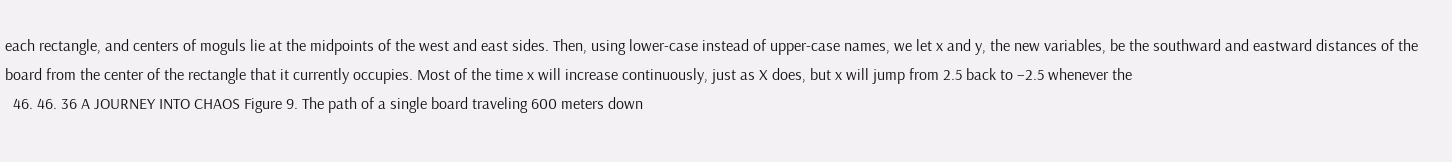each rectangle, and centers of moguls lie at the midpoints of the west and east sides. Then, using lower-case instead of upper-case names, we let x and y, the new variables, be the southward and eastward distances of the board from the center of the rectangle that it currently occupies. Most of the time x will increase continuously, just as X does, but x will jump from 2.5 back to –2.5 whenever the
  46. 46. 36 A JOURNEY INTO CHAOS Figure 9. The path of a single board traveling 600 meters down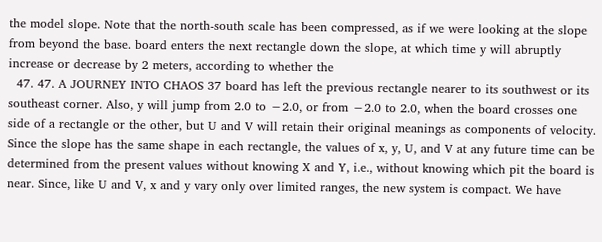the model slope. Note that the north-south scale has been compressed, as if we were looking at the slope from beyond the base. board enters the next rectangle down the slope, at which time y will abruptly increase or decrease by 2 meters, according to whether the
  47. 47. A JOURNEY INTO CHAOS 37 board has left the previous rectangle nearer to its southwest or its southeast corner. Also, y will jump from 2.0 to −2.0, or from −2.0 to 2.0, when the board crosses one side of a rectangle or the other, but U and V will retain their original meanings as components of velocity. Since the slope has the same shape in each rectangle, the values of x, y, U, and V at any future time can be determined from the present values without knowing X and Y, i.e., without knowing which pit the board is near. Since, like U and V, x and y vary only over limited ranges, the new system is compact. We have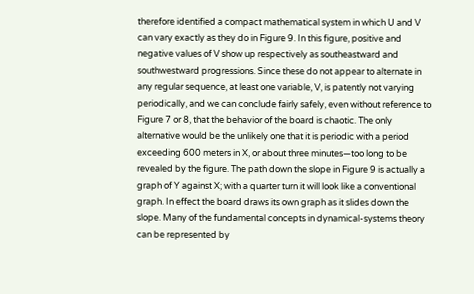therefore identified a compact mathematical system in which U and V can vary exactly as they do in Figure 9. In this figure, positive and negative values of V show up respectively as southeastward and southwestward progressions. Since these do not appear to alternate in any regular sequence, at least one variable, V, is patently not varying periodically, and we can conclude fairly safely, even without reference to Figure 7 or 8, that the behavior of the board is chaotic. The only alternative would be the unlikely one that it is periodic with a period exceeding 600 meters in X, or about three minutes—too long to be revealed by the figure. The path down the slope in Figure 9 is actually a graph of Y against X; with a quarter turn it will look like a conventional graph. In effect the board draws its own graph as it slides down the slope. Many of the fundamental concepts in dynamical-systems theory can be represented by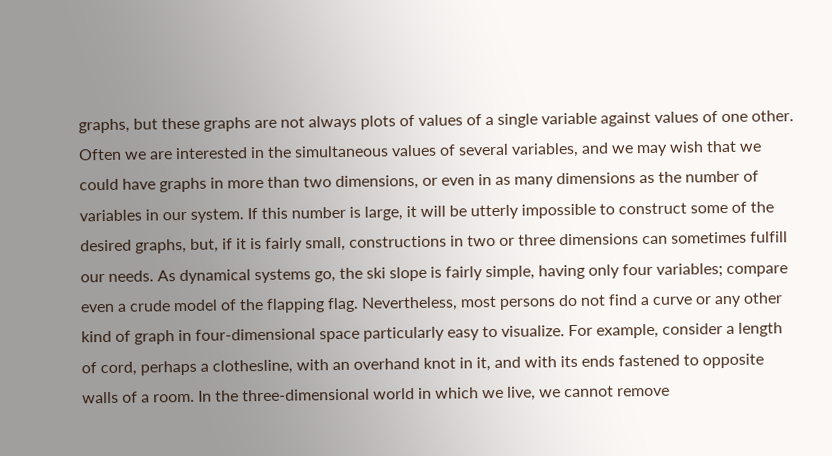graphs, but these graphs are not always plots of values of a single variable against values of one other. Often we are interested in the simultaneous values of several variables, and we may wish that we could have graphs in more than two dimensions, or even in as many dimensions as the number of variables in our system. If this number is large, it will be utterly impossible to construct some of the desired graphs, but, if it is fairly small, constructions in two or three dimensions can sometimes fulfill our needs. As dynamical systems go, the ski slope is fairly simple, having only four variables; compare even a crude model of the flapping flag. Nevertheless, most persons do not find a curve or any other kind of graph in four-dimensional space particularly easy to visualize. For example, consider a length of cord, perhaps a clothesline, with an overhand knot in it, and with its ends fastened to opposite walls of a room. In the three-dimensional world in which we live, we cannot remove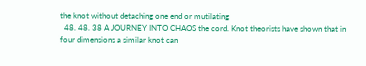the knot without detaching one end or mutilating
  48. 48. 38 A JOURNEY INTO CHAOS the cord. Knot theorists have shown that in four dimensions a similar knot can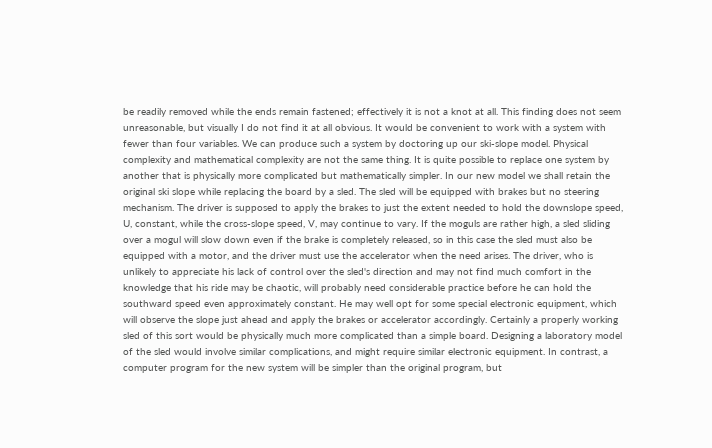be readily removed while the ends remain fastened; effectively it is not a knot at all. This finding does not seem unreasonable, but visually I do not find it at all obvious. It would be convenient to work with a system with fewer than four variables. We can produce such a system by doctoring up our ski-slope model. Physical complexity and mathematical complexity are not the same thing. It is quite possible to replace one system by another that is physically more complicated but mathematically simpler. In our new model we shall retain the original ski slope while replacing the board by a sled. The sled will be equipped with brakes but no steering mechanism. The driver is supposed to apply the brakes to just the extent needed to hold the downslope speed, U, constant, while the cross-slope speed, V, may continue to vary. If the moguls are rather high, a sled sliding over a mogul will slow down even if the brake is completely released, so in this case the sled must also be equipped with a motor, and the driver must use the accelerator when the need arises. The driver, who is unlikely to appreciate his lack of control over the sled's direction and may not find much comfort in the knowledge that his ride may be chaotic, will probably need considerable practice before he can hold the southward speed even approximately constant. He may well opt for some special electronic equipment, which will observe the slope just ahead and apply the brakes or accelerator accordingly. Certainly a properly working sled of this sort would be physically much more complicated than a simple board. Designing a laboratory model of the sled would involve similar complications, and might require similar electronic equipment. In contrast, a computer program for the new system will be simpler than the original program, but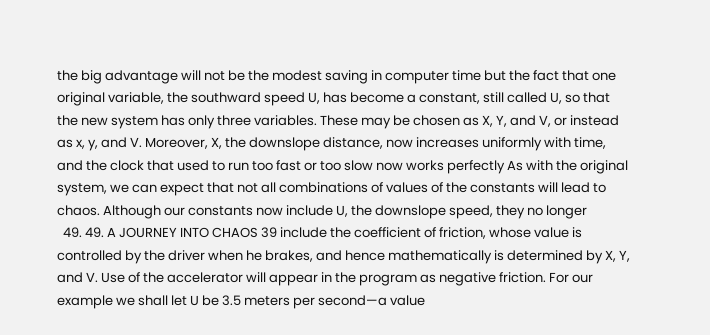the big advantage will not be the modest saving in computer time but the fact that one original variable, the southward speed U, has become a constant, still called U, so that the new system has only three variables. These may be chosen as X, Y, and V, or instead as x, y, and V. Moreover, X, the downslope distance, now increases uniformly with time, and the clock that used to run too fast or too slow now works perfectly As with the original system, we can expect that not all combinations of values of the constants will lead to chaos. Although our constants now include U, the downslope speed, they no longer
  49. 49. A JOURNEY INTO CHAOS 39 include the coefficient of friction, whose value is controlled by the driver when he brakes, and hence mathematically is determined by X, Y, and V. Use of the accelerator will appear in the program as negative friction. For our example we shall let U be 3.5 meters per second—a value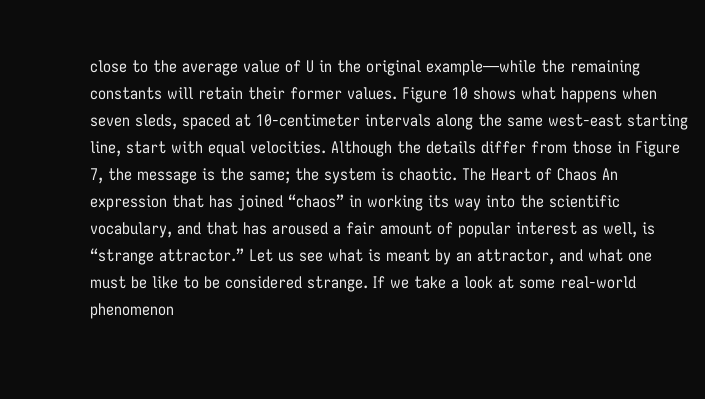close to the average value of U in the original example—while the remaining constants will retain their former values. Figure 10 shows what happens when seven sleds, spaced at 10-centimeter intervals along the same west-east starting line, start with equal velocities. Although the details differ from those in Figure 7, the message is the same; the system is chaotic. The Heart of Chaos An expression that has joined “chaos” in working its way into the scientific vocabulary, and that has aroused a fair amount of popular interest as well, is “strange attractor.” Let us see what is meant by an attractor, and what one must be like to be considered strange. If we take a look at some real-world phenomenon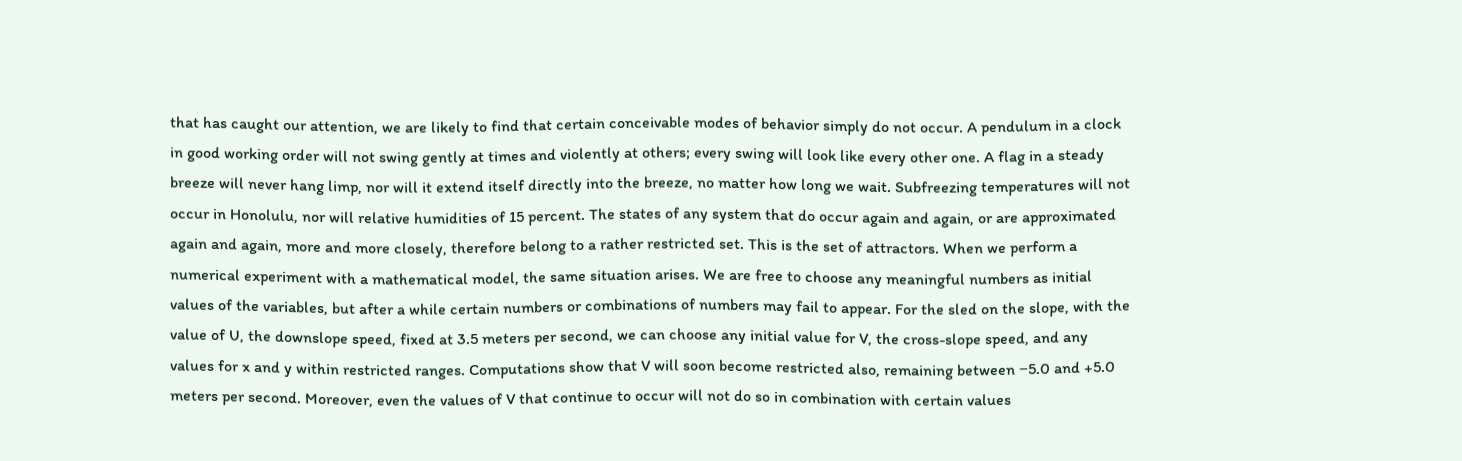that has caught our attention, we are likely to find that certain conceivable modes of behavior simply do not occur. A pendulum in a clock in good working order will not swing gently at times and violently at others; every swing will look like every other one. A flag in a steady breeze will never hang limp, nor will it extend itself directly into the breeze, no matter how long we wait. Subfreezing temperatures will not occur in Honolulu, nor will relative humidities of 15 percent. The states of any system that do occur again and again, or are approximated again and again, more and more closely, therefore belong to a rather restricted set. This is the set of attractors. When we perform a numerical experiment with a mathematical model, the same situation arises. We are free to choose any meaningful numbers as initial values of the variables, but after a while certain numbers or combinations of numbers may fail to appear. For the sled on the slope, with the value of U, the downslope speed, fixed at 3.5 meters per second, we can choose any initial value for V, the cross-slope speed, and any values for x and y within restricted ranges. Computations show that V will soon become restricted also, remaining between −5.0 and +5.0 meters per second. Moreover, even the values of V that continue to occur will not do so in combination with certain values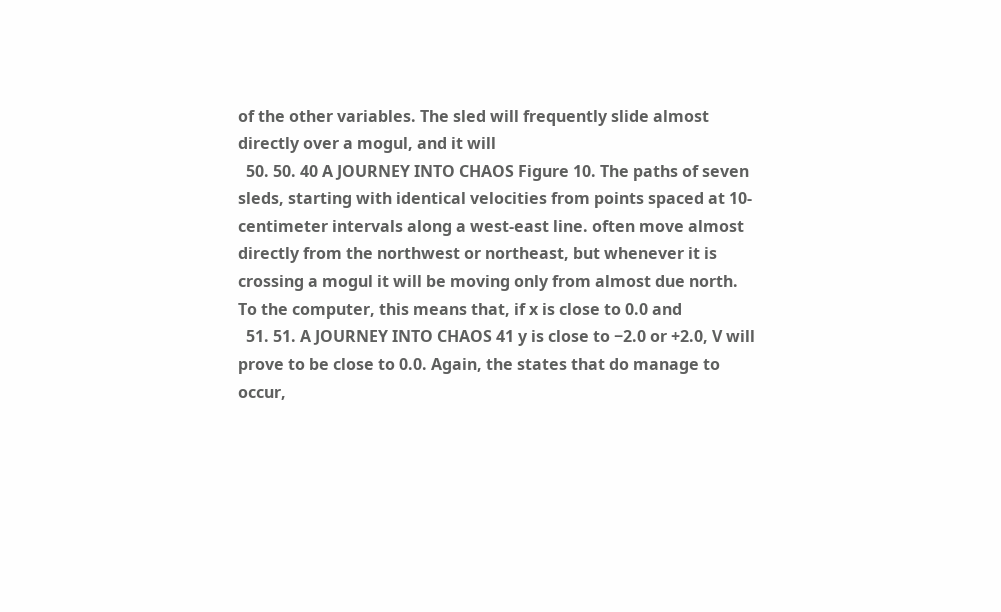of the other variables. The sled will frequently slide almost directly over a mogul, and it will
  50. 50. 40 A JOURNEY INTO CHAOS Figure 10. The paths of seven sleds, starting with identical velocities from points spaced at 10-centimeter intervals along a west-east line. often move almost directly from the northwest or northeast, but whenever it is crossing a mogul it will be moving only from almost due north. To the computer, this means that, if x is close to 0.0 and
  51. 51. A JOURNEY INTO CHAOS 41 y is close to −2.0 or +2.0, V will prove to be close to 0.0. Again, the states that do manage to occur,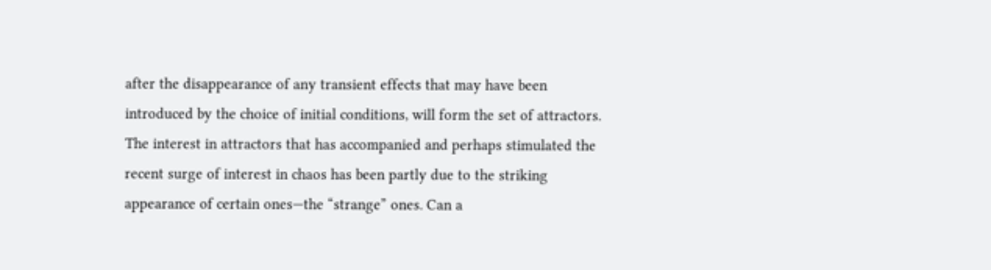after the disappearance of any transient effects that may have been introduced by the choice of initial conditions, will form the set of attractors. The interest in attractors that has accompanied and perhaps stimulated the recent surge of interest in chaos has been partly due to the striking appearance of certain ones—the “strange” ones. Can a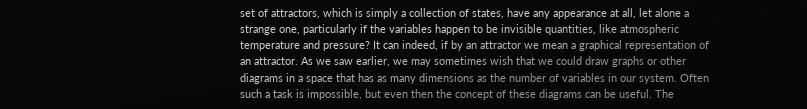set of attractors, which is simply a collection of states, have any appearance at all, let alone a strange one, particularly if the variables happen to be invisible quantities, like atmospheric temperature and pressure? It can indeed, if by an attractor we mean a graphical representation of an attractor. As we saw earlier, we may sometimes wish that we could draw graphs or other diagrams in a space that has as many dimensions as the number of variables in our system. Often such a task is impossible, but even then the concept of these diagrams can be useful. The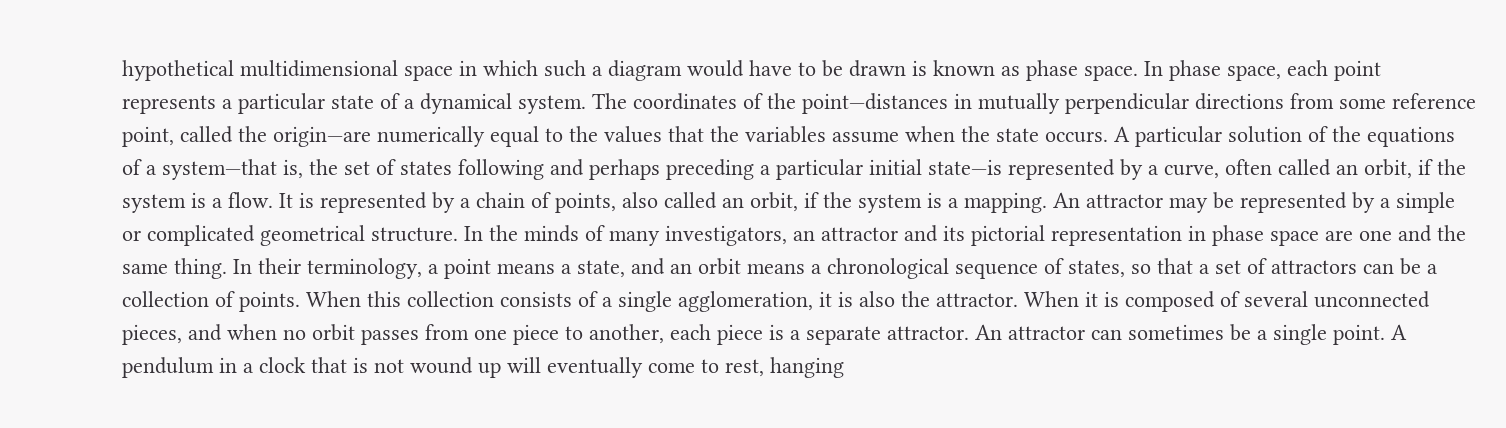hypothetical multidimensional space in which such a diagram would have to be drawn is known as phase space. In phase space, each point represents a particular state of a dynamical system. The coordinates of the point—distances in mutually perpendicular directions from some reference point, called the origin—are numerically equal to the values that the variables assume when the state occurs. A particular solution of the equations of a system—that is, the set of states following and perhaps preceding a particular initial state—is represented by a curve, often called an orbit, if the system is a flow. It is represented by a chain of points, also called an orbit, if the system is a mapping. An attractor may be represented by a simple or complicated geometrical structure. In the minds of many investigators, an attractor and its pictorial representation in phase space are one and the same thing. In their terminology, a point means a state, and an orbit means a chronological sequence of states, so that a set of attractors can be a collection of points. When this collection consists of a single agglomeration, it is also the attractor. When it is composed of several unconnected pieces, and when no orbit passes from one piece to another, each piece is a separate attractor. An attractor can sometimes be a single point. A pendulum in a clock that is not wound up will eventually come to rest, hanging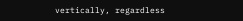vertically, regardless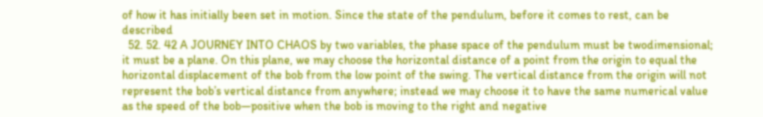of how it has initially been set in motion. Since the state of the pendulum, before it comes to rest, can be described
  52. 52. 42 A JOURNEY INTO CHAOS by two variables, the phase space of the pendulum must be twodimensional; it must be a plane. On this plane, we may choose the horizontal distance of a point from the origin to equal the horizontal displacement of the bob from the low point of the swing. The vertical distance from the origin will not represent the bob’s vertical distance from anywhere; instead we may choose it to have the same numerical value as the speed of the bob—positive when the bob is moving to the right and negative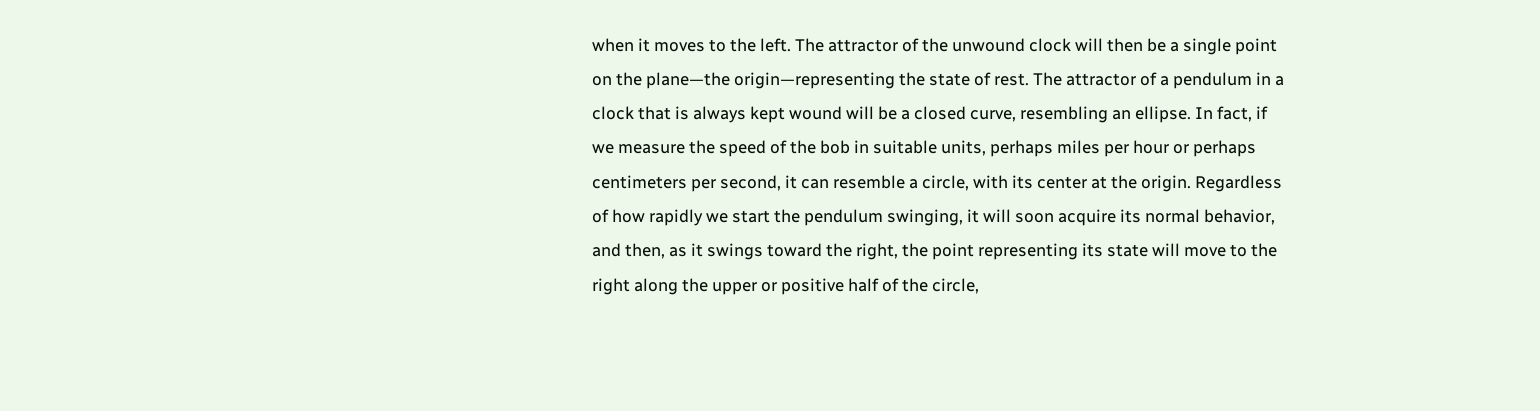when it moves to the left. The attractor of the unwound clock will then be a single point on the plane—the origin—representing the state of rest. The attractor of a pendulum in a clock that is always kept wound will be a closed curve, resembling an ellipse. In fact, if we measure the speed of the bob in suitable units, perhaps miles per hour or perhaps centimeters per second, it can resemble a circle, with its center at the origin. Regardless of how rapidly we start the pendulum swinging, it will soon acquire its normal behavior, and then, as it swings toward the right, the point representing its state will move to the right along the upper or positive half of the circle,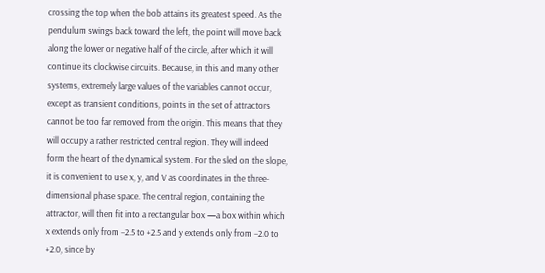crossing the top when the bob attains its greatest speed. As the pendulum swings back toward the left, the point will move back along the lower or negative half of the circle, after which it will continue its clockwise circuits. Because, in this and many other systems, extremely large values of the variables cannot occur, except as transient conditions, points in the set of attractors cannot be too far removed from the origin. This means that they will occupy a rather restricted central region. They will indeed form the heart of the dynamical system. For the sled on the slope, it is convenient to use x, y, and V as coordinates in the three-dimensional phase space. The central region, containing the attractor, will then fit into a rectangular box —a box within which x extends only from −2.5 to +2.5 and y extends only from −2.0 to +2.0, since by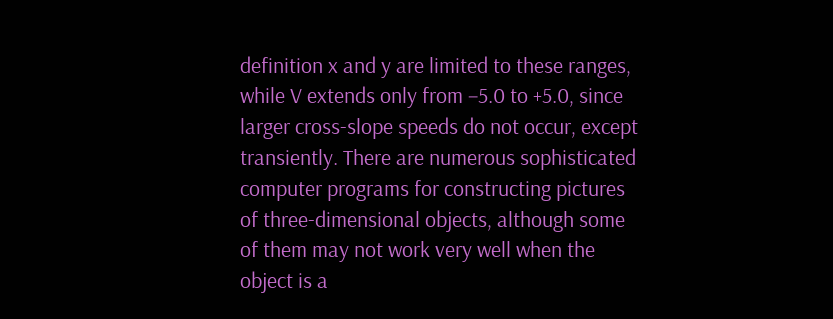definition x and y are limited to these ranges, while V extends only from −5.0 to +5.0, since larger cross-slope speeds do not occur, except transiently. There are numerous sophisticated computer programs for constructing pictures of three-dimensional objects, although some of them may not work very well when the object is a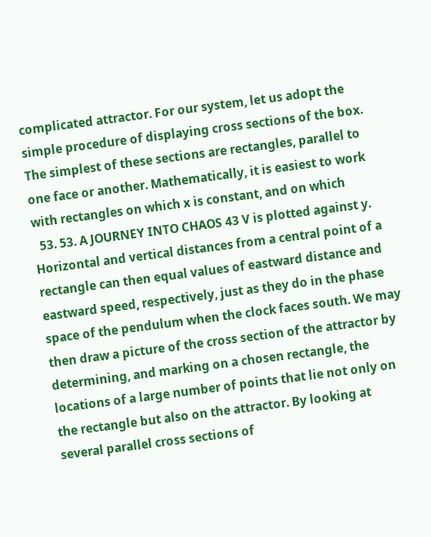complicated attractor. For our system, let us adopt the simple procedure of displaying cross sections of the box. The simplest of these sections are rectangles, parallel to one face or another. Mathematically, it is easiest to work with rectangles on which x is constant, and on which
  53. 53. A JOURNEY INTO CHAOS 43 V is plotted against y. Horizontal and vertical distances from a central point of a rectangle can then equal values of eastward distance and eastward speed, respectively, just as they do in the phase space of the pendulum when the clock faces south. We may then draw a picture of the cross section of the attractor by determining, and marking on a chosen rectangle, the locations of a large number of points that lie not only on the rectangle but also on the attractor. By looking at several parallel cross sections of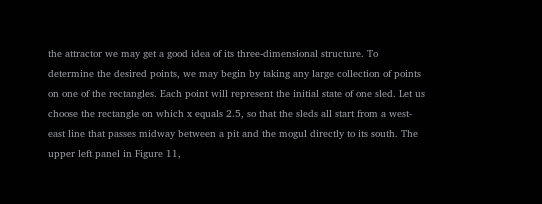the attractor we may get a good idea of its three-dimensional structure. To determine the desired points, we may begin by taking any large collection of points on one of the rectangles. Each point will represent the initial state of one sled. Let us choose the rectangle on which x equals 2.5, so that the sleds all start from a west-east line that passes midway between a pit and the mogul directly to its south. The upper left panel in Figure 11,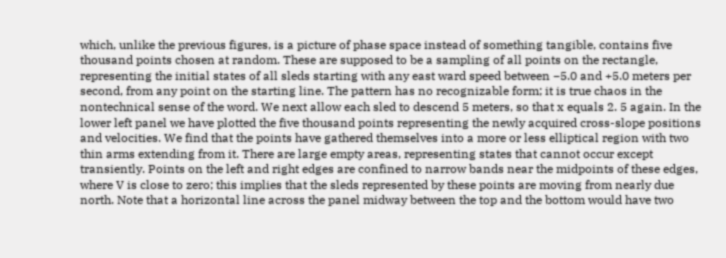which, unlike the previous figures, is a picture of phase space instead of something tangible, contains five thousand points chosen at random. These are supposed to be a sampling of all points on the rectangle, representing the initial states of all sleds starting with any east ward speed between −5.0 and +5.0 meters per second, from any point on the starting line. The pattern has no recognizable form; it is true chaos in the nontechnical sense of the word. We next allow each sled to descend 5 meters, so that x equals 2. 5 again. In the lower left panel we have plotted the five thousand points representing the newly acquired cross-slope positions and velocities. We find that the points have gathered themselves into a more or less elliptical region with two thin arms extending from it. There are large empty areas, representing states that cannot occur except transiently. Points on the left and right edges are confined to narrow bands near the midpoints of these edges, where V is close to zero; this implies that the sleds represented by these points are moving from nearly due north. Note that a horizontal line across the panel midway between the top and the bottom would have two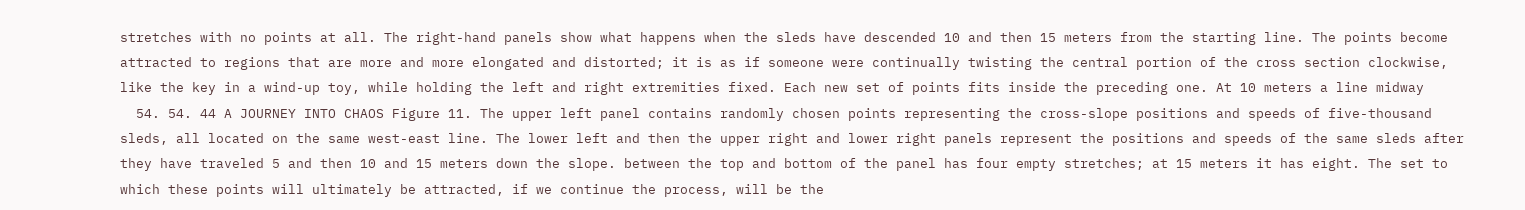stretches with no points at all. The right-hand panels show what happens when the sleds have descended 10 and then 15 meters from the starting line. The points become attracted to regions that are more and more elongated and distorted; it is as if someone were continually twisting the central portion of the cross section clockwise, like the key in a wind-up toy, while holding the left and right extremities fixed. Each new set of points fits inside the preceding one. At 10 meters a line midway
  54. 54. 44 A JOURNEY INTO CHAOS Figure 11. The upper left panel contains randomly chosen points representing the cross-slope positions and speeds of five-thousand sleds, all located on the same west-east line. The lower left and then the upper right and lower right panels represent the positions and speeds of the same sleds after they have traveled 5 and then 10 and 15 meters down the slope. between the top and bottom of the panel has four empty stretches; at 15 meters it has eight. The set to which these points will ultimately be attracted, if we continue the process, will be the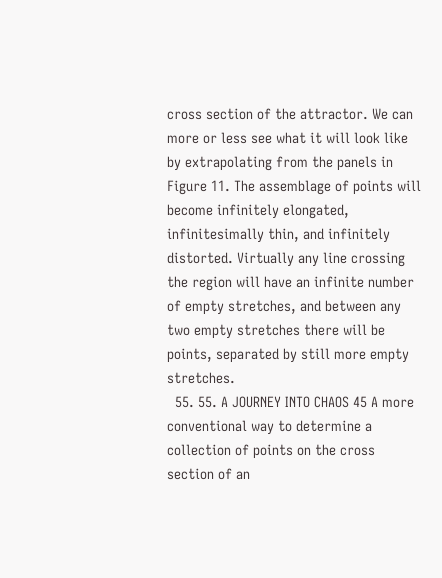cross section of the attractor. We can more or less see what it will look like by extrapolating from the panels in Figure 11. The assemblage of points will become infinitely elongated, infinitesimally thin, and infinitely distorted. Virtually any line crossing the region will have an infinite number of empty stretches, and between any two empty stretches there will be points, separated by still more empty stretches.
  55. 55. A JOURNEY INTO CHAOS 45 A more conventional way to determine a collection of points on the cross section of an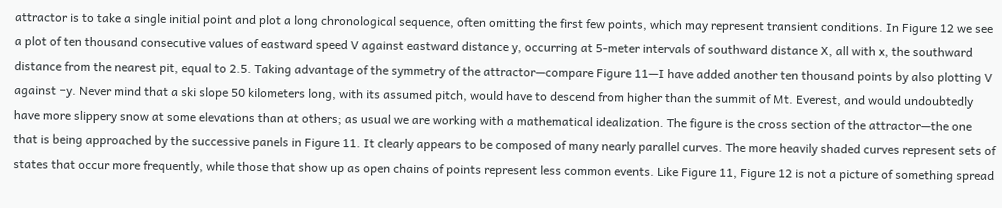attractor is to take a single initial point and plot a long chronological sequence, often omitting the first few points, which may represent transient conditions. In Figure 12 we see a plot of ten thousand consecutive values of eastward speed V against eastward distance y, occurring at 5-meter intervals of southward distance X, all with x, the southward distance from the nearest pit, equal to 2.5. Taking advantage of the symmetry of the attractor—compare Figure 11—I have added another ten thousand points by also plotting V against −y. Never mind that a ski slope 50 kilometers long, with its assumed pitch, would have to descend from higher than the summit of Mt. Everest, and would undoubtedly have more slippery snow at some elevations than at others; as usual we are working with a mathematical idealization. The figure is the cross section of the attractor—the one that is being approached by the successive panels in Figure 11. It clearly appears to be composed of many nearly parallel curves. The more heavily shaded curves represent sets of states that occur more frequently, while those that show up as open chains of points represent less common events. Like Figure 11, Figure 12 is not a picture of something spread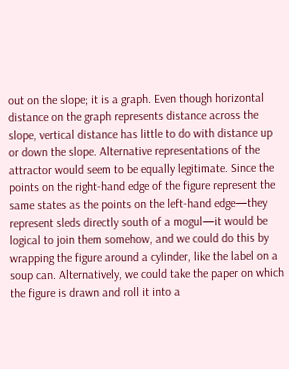out on the slope; it is a graph. Even though horizontal distance on the graph represents distance across the slope, vertical distance has little to do with distance up or down the slope. Alternative representations of the attractor would seem to be equally legitimate. Since the points on the right-hand edge of the figure represent the same states as the points on the left-hand edge—they represent sleds directly south of a mogul—it would be logical to join them somehow, and we could do this by wrapping the figure around a cylinder, like the label on a soup can. Alternatively, we could take the paper on which the figure is drawn and roll it into a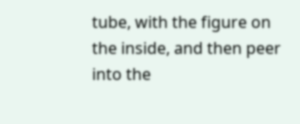tube, with the figure on the inside, and then peer into the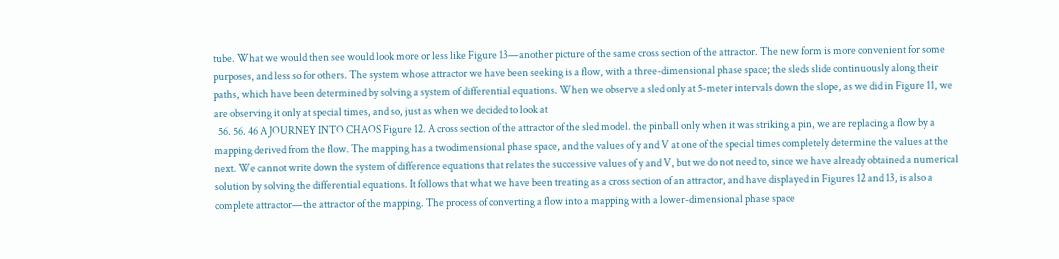tube. What we would then see would look more or less like Figure 13—another picture of the same cross section of the attractor. The new form is more convenient for some purposes, and less so for others. The system whose attractor we have been seeking is a flow, with a three-dimensional phase space; the sleds slide continuously along their paths, which have been determined by solving a system of differential equations. When we observe a sled only at 5-meter intervals down the slope, as we did in Figure 11, we are observing it only at special times, and so, just as when we decided to look at
  56. 56. 46 A JOURNEY INTO CHAOS Figure 12. A cross section of the attractor of the sled model. the pinball only when it was striking a pin, we are replacing a flow by a mapping derived from the flow. The mapping has a twodimensional phase space, and the values of y and V at one of the special times completely determine the values at the next. We cannot write down the system of difference equations that relates the successive values of y and V, but we do not need to, since we have already obtained a numerical solution by solving the differential equations. It follows that what we have been treating as a cross section of an attractor, and have displayed in Figures 12 and 13, is also a complete attractor—the attractor of the mapping. The process of converting a flow into a mapping with a lower-dimensional phase space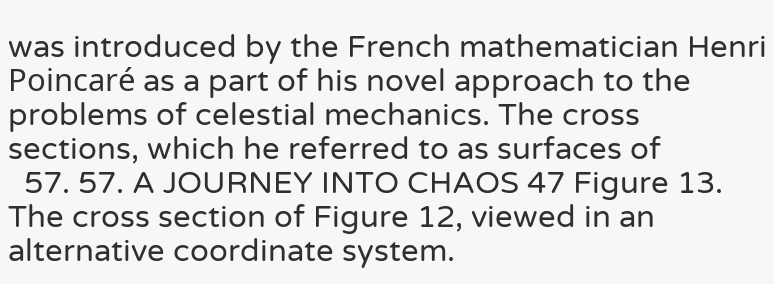was introduced by the French mathematician Henri Poincaré as a part of his novel approach to the problems of celestial mechanics. The cross sections, which he referred to as surfaces of
  57. 57. A JOURNEY INTO CHAOS 47 Figure 13. The cross section of Figure 12, viewed in an alternative coordinate system.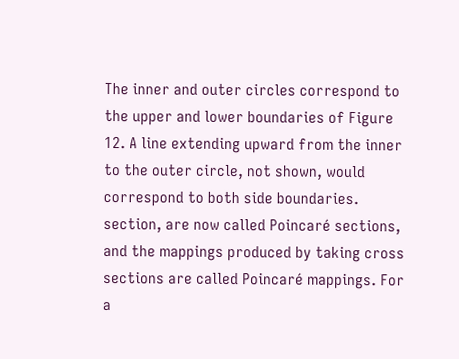The inner and outer circles correspond to the upper and lower boundaries of Figure 12. A line extending upward from the inner to the outer circle, not shown, would correspond to both side boundaries. section, are now called Poincaré sections, and the mappings produced by taking cross sections are called Poincaré mappings. For a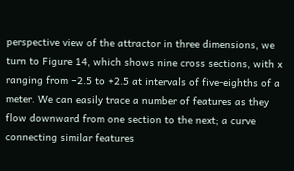perspective view of the attractor in three dimensions, we turn to Figure 14, which shows nine cross sections, with x ranging from −2.5 to +2.5 at intervals of five-eighths of a meter. We can easily trace a number of features as they flow downward from one section to the next; a curve connecting similar features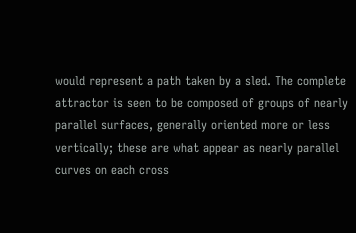would represent a path taken by a sled. The complete attractor is seen to be composed of groups of nearly parallel surfaces, generally oriented more or less vertically; these are what appear as nearly parallel curves on each cross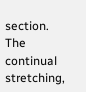section. The continual stretching,